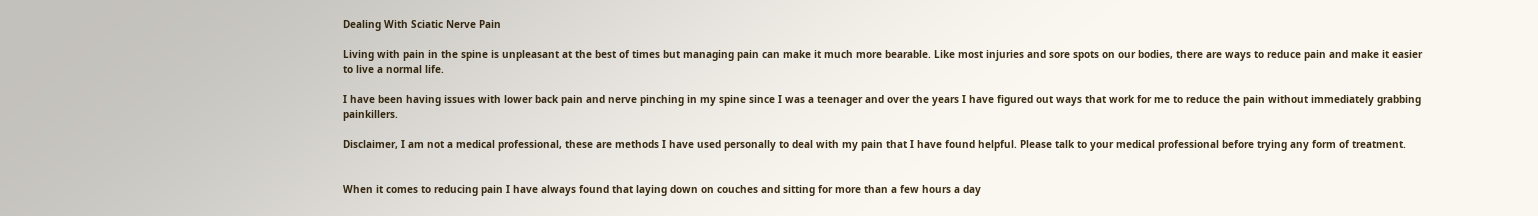Dealing With Sciatic Nerve Pain

Living with pain in the spine is unpleasant at the best of times but managing pain can make it much more bearable. Like most injuries and sore spots on our bodies, there are ways to reduce pain and make it easier to live a normal life.

I have been having issues with lower back pain and nerve pinching in my spine since I was a teenager and over the years I have figured out ways that work for me to reduce the pain without immediately grabbing painkillers.

Disclaimer, I am not a medical professional, these are methods I have used personally to deal with my pain that I have found helpful. Please talk to your medical professional before trying any form of treatment.


When it comes to reducing pain I have always found that laying down on couches and sitting for more than a few hours a day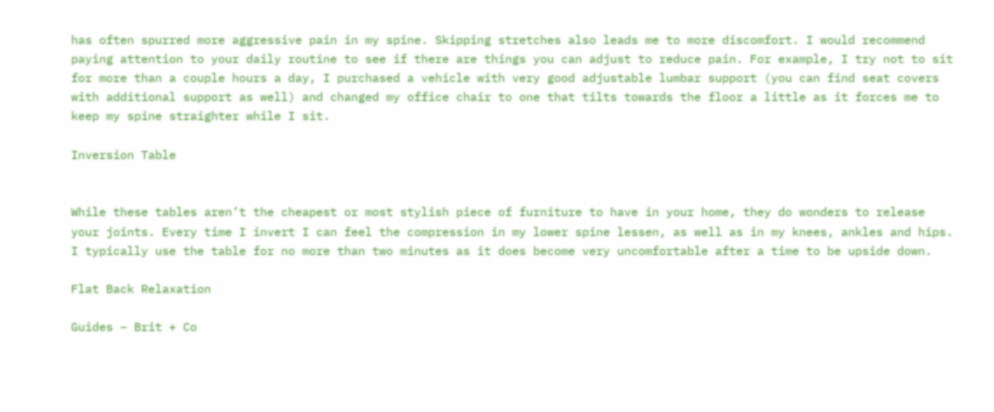has often spurred more aggressive pain in my spine. Skipping stretches also leads me to more discomfort. I would recommend paying attention to your daily routine to see if there are things you can adjust to reduce pain. For example, I try not to sit for more than a couple hours a day, I purchased a vehicle with very good adjustable lumbar support (you can find seat covers with additional support as well) and changed my office chair to one that tilts towards the floor a little as it forces me to keep my spine straighter while I sit.

Inversion Table


While these tables aren’t the cheapest or most stylish piece of furniture to have in your home, they do wonders to release your joints. Every time I invert I can feel the compression in my lower spine lessen, as well as in my knees, ankles and hips. I typically use the table for no more than two minutes as it does become very uncomfortable after a time to be upside down.

Flat Back Relaxation

Guides – Brit + Co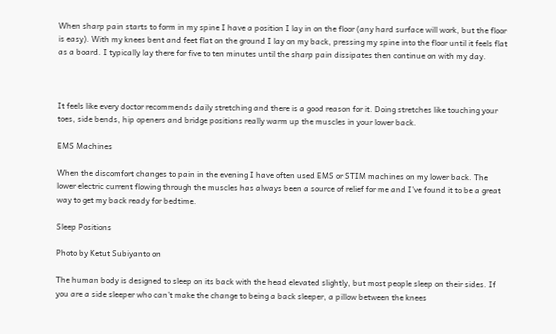When sharp pain starts to form in my spine I have a position I lay in on the floor (any hard surface will work, but the floor is easy). With my knees bent and feet flat on the ground I lay on my back, pressing my spine into the floor until it feels flat as a board. I typically lay there for five to ten minutes until the sharp pain dissipates then continue on with my day.



It feels like every doctor recommends daily stretching and there is a good reason for it. Doing stretches like touching your toes, side bends, hip openers and bridge positions really warm up the muscles in your lower back.

EMS Machines

When the discomfort changes to pain in the evening I have often used EMS or STIM machines on my lower back. The lower electric current flowing through the muscles has always been a source of relief for me and I’ve found it to be a great way to get my back ready for bedtime.

Sleep Positions

Photo by Ketut Subiyanto on

The human body is designed to sleep on its back with the head elevated slightly, but most people sleep on their sides. If you are a side sleeper who can’t make the change to being a back sleeper, a pillow between the knees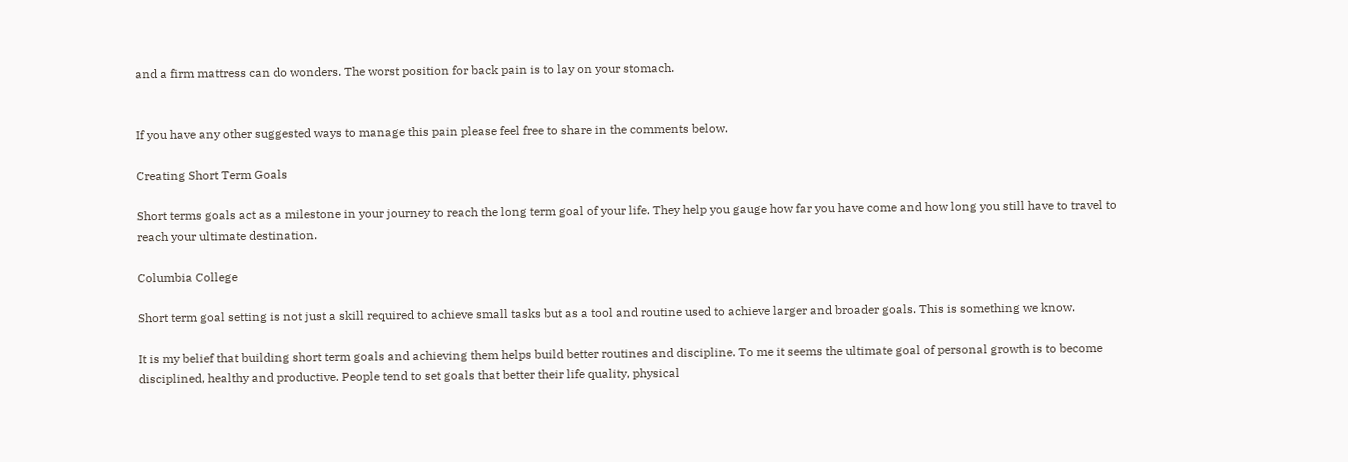and a firm mattress can do wonders. The worst position for back pain is to lay on your stomach.


If you have any other suggested ways to manage this pain please feel free to share in the comments below.

Creating Short Term Goals

Short terms goals act as a milestone in your journey to reach the long term goal of your life. They help you gauge how far you have come and how long you still have to travel to reach your ultimate destination.

Columbia College

Short term goal setting is not just a skill required to achieve small tasks but as a tool and routine used to achieve larger and broader goals. This is something we know.

It is my belief that building short term goals and achieving them helps build better routines and discipline. To me it seems the ultimate goal of personal growth is to become disciplined, healthy and productive. People tend to set goals that better their life quality, physical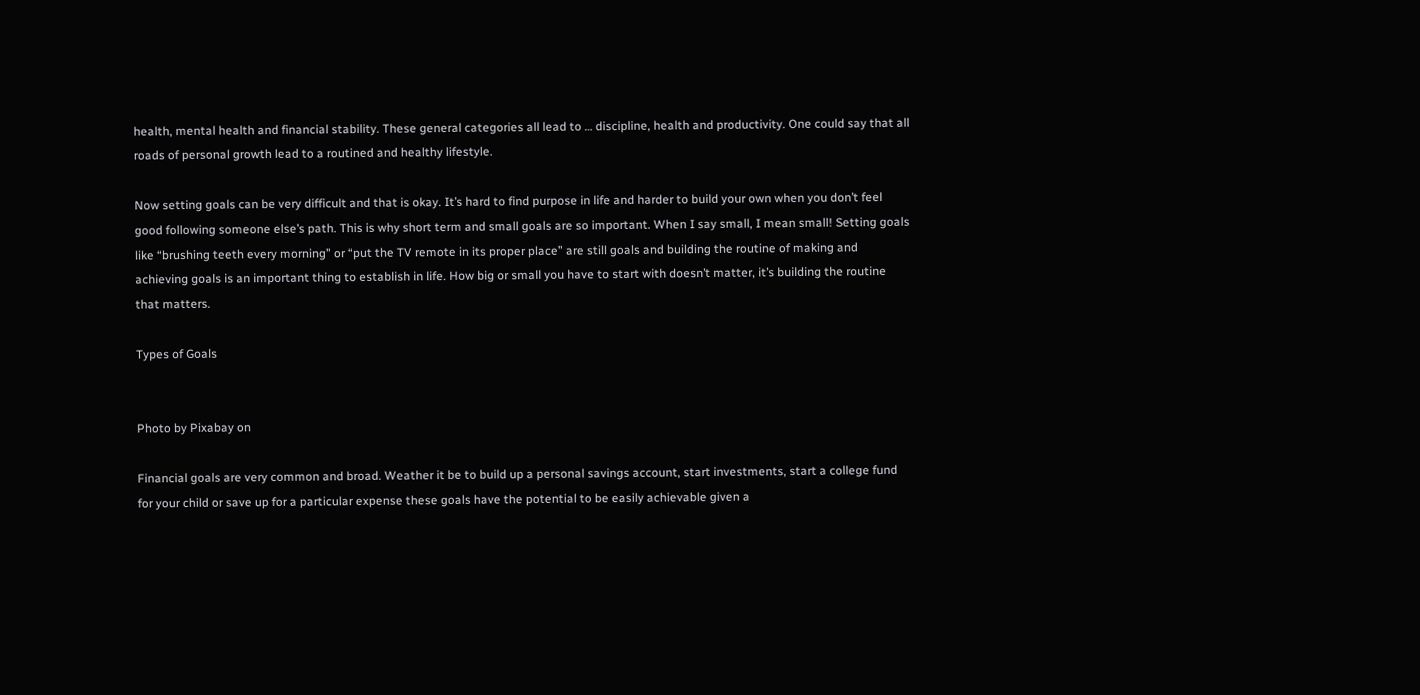health, mental health and financial stability. These general categories all lead to … discipline, health and productivity. One could say that all roads of personal growth lead to a routined and healthy lifestyle.

Now setting goals can be very difficult and that is okay. It’s hard to find purpose in life and harder to build your own when you don’t feel good following someone else’s path. This is why short term and small goals are so important. When I say small, I mean small! Setting goals like “brushing teeth every morning” or “put the TV remote in its proper place” are still goals and building the routine of making and achieving goals is an important thing to establish in life. How big or small you have to start with doesn’t matter, it’s building the routine that matters.

Types of Goals


Photo by Pixabay on

Financial goals are very common and broad. Weather it be to build up a personal savings account, start investments, start a college fund for your child or save up for a particular expense these goals have the potential to be easily achievable given a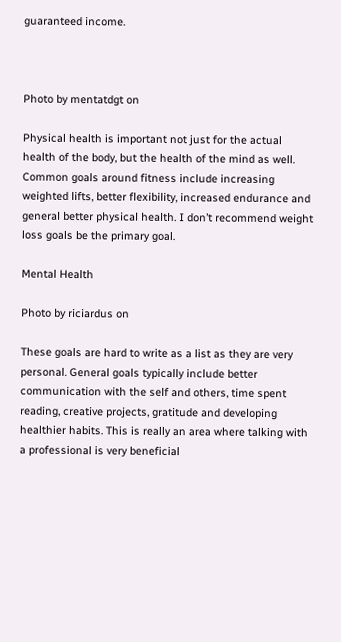guaranteed income.



Photo by mentatdgt on

Physical health is important not just for the actual health of the body, but the health of the mind as well. Common goals around fitness include increasing weighted lifts, better flexibility, increased endurance and general better physical health. I don’t recommend weight loss goals be the primary goal.

Mental Health

Photo by riciardus on

These goals are hard to write as a list as they are very personal. General goals typically include better communication with the self and others, time spent reading, creative projects, gratitude and developing healthier habits. This is really an area where talking with a professional is very beneficial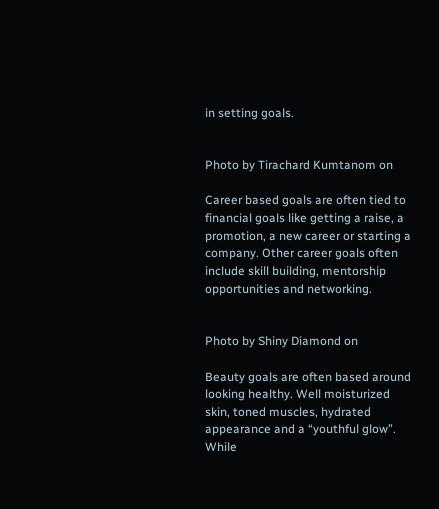in setting goals.


Photo by Tirachard Kumtanom on

Career based goals are often tied to financial goals like getting a raise, a promotion, a new career or starting a company. Other career goals often include skill building, mentorship opportunities and networking.


Photo by Shiny Diamond on

Beauty goals are often based around looking healthy. Well moisturized skin, toned muscles, hydrated appearance and a “youthful glow”. While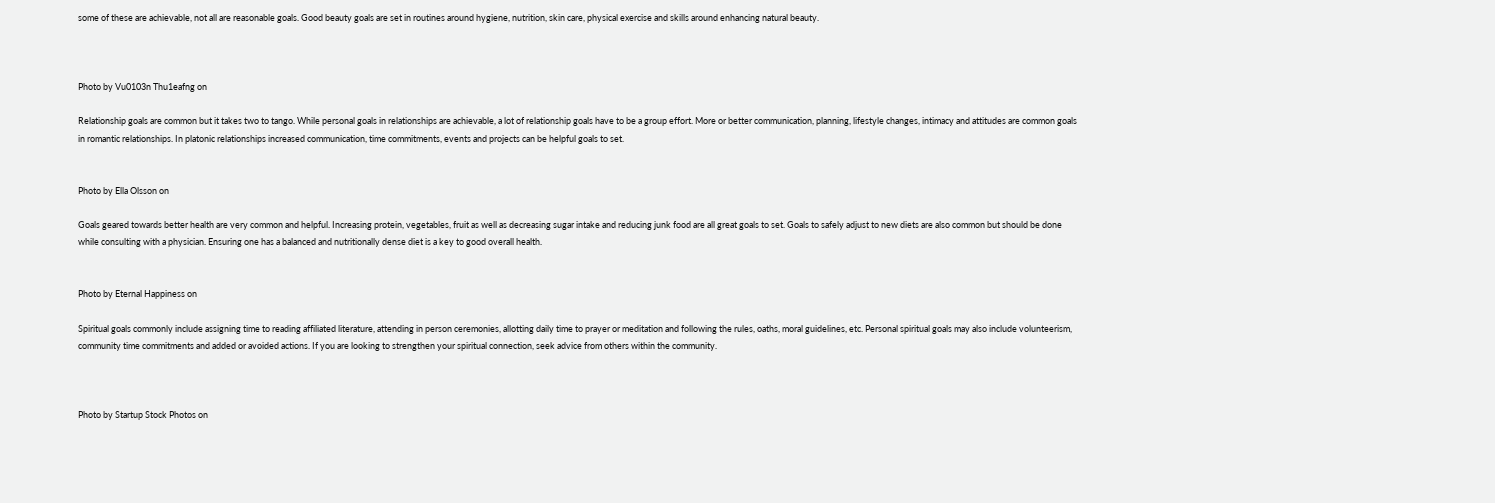some of these are achievable, not all are reasonable goals. Good beauty goals are set in routines around hygiene, nutrition, skin care, physical exercise and skills around enhancing natural beauty.



Photo by Vu0103n Thu1eafng on

Relationship goals are common but it takes two to tango. While personal goals in relationships are achievable, a lot of relationship goals have to be a group effort. More or better communication, planning, lifestyle changes, intimacy and attitudes are common goals in romantic relationships. In platonic relationships increased communication, time commitments, events and projects can be helpful goals to set.


Photo by Ella Olsson on

Goals geared towards better health are very common and helpful. Increasing protein, vegetables, fruit as well as decreasing sugar intake and reducing junk food are all great goals to set. Goals to safely adjust to new diets are also common but should be done while consulting with a physician. Ensuring one has a balanced and nutritionally dense diet is a key to good overall health.


Photo by Eternal Happiness on

Spiritual goals commonly include assigning time to reading affiliated literature, attending in person ceremonies, allotting daily time to prayer or meditation and following the rules, oaths, moral guidelines, etc. Personal spiritual goals may also include volunteerism, community time commitments and added or avoided actions. If you are looking to strengthen your spiritual connection, seek advice from others within the community.



Photo by Startup Stock Photos on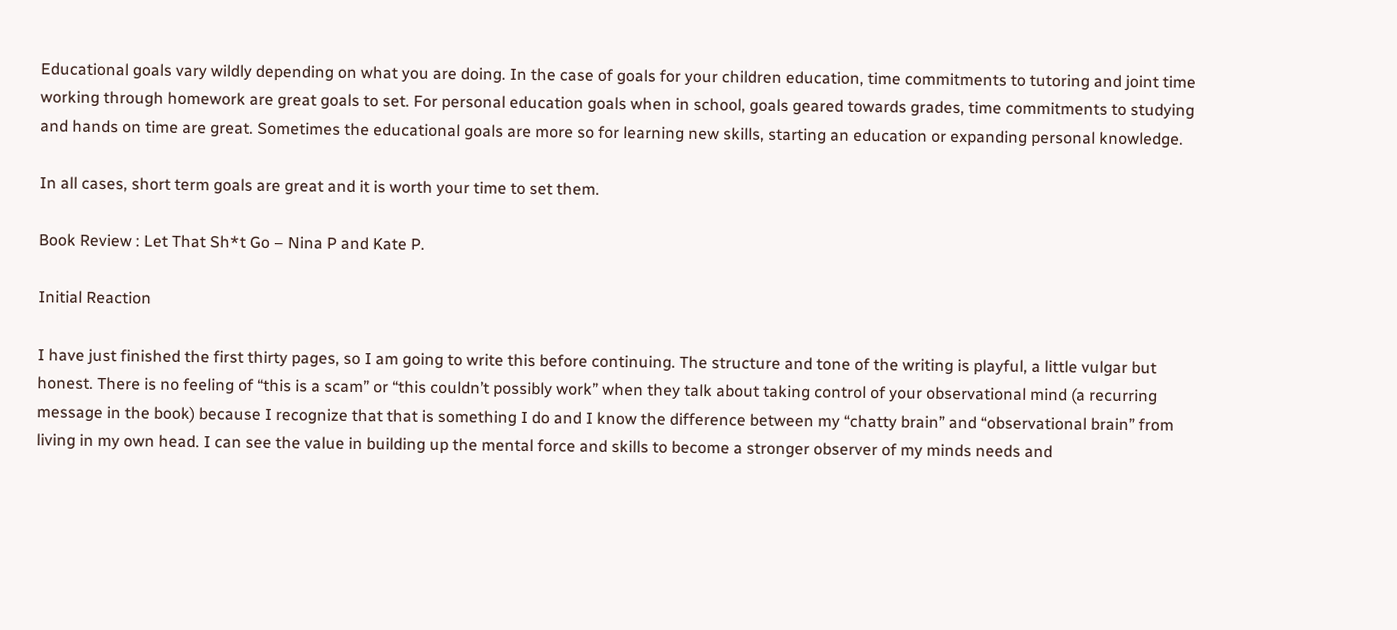Educational goals vary wildly depending on what you are doing. In the case of goals for your children education, time commitments to tutoring and joint time working through homework are great goals to set. For personal education goals when in school, goals geared towards grades, time commitments to studying and hands on time are great. Sometimes the educational goals are more so for learning new skills, starting an education or expanding personal knowledge.

In all cases, short term goals are great and it is worth your time to set them.

Book Review : Let That Sh*t Go – Nina P and Kate P.

Initial Reaction

I have just finished the first thirty pages, so I am going to write this before continuing. The structure and tone of the writing is playful, a little vulgar but honest. There is no feeling of “this is a scam” or “this couldn’t possibly work” when they talk about taking control of your observational mind (a recurring message in the book) because I recognize that that is something I do and I know the difference between my “chatty brain” and “observational brain” from living in my own head. I can see the value in building up the mental force and skills to become a stronger observer of my minds needs and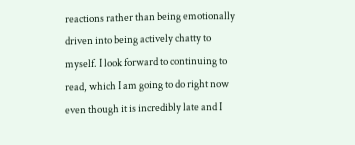reactions rather than being emotionally driven into being actively chatty to myself. I look forward to continuing to read, which I am going to do right now even though it is incredibly late and I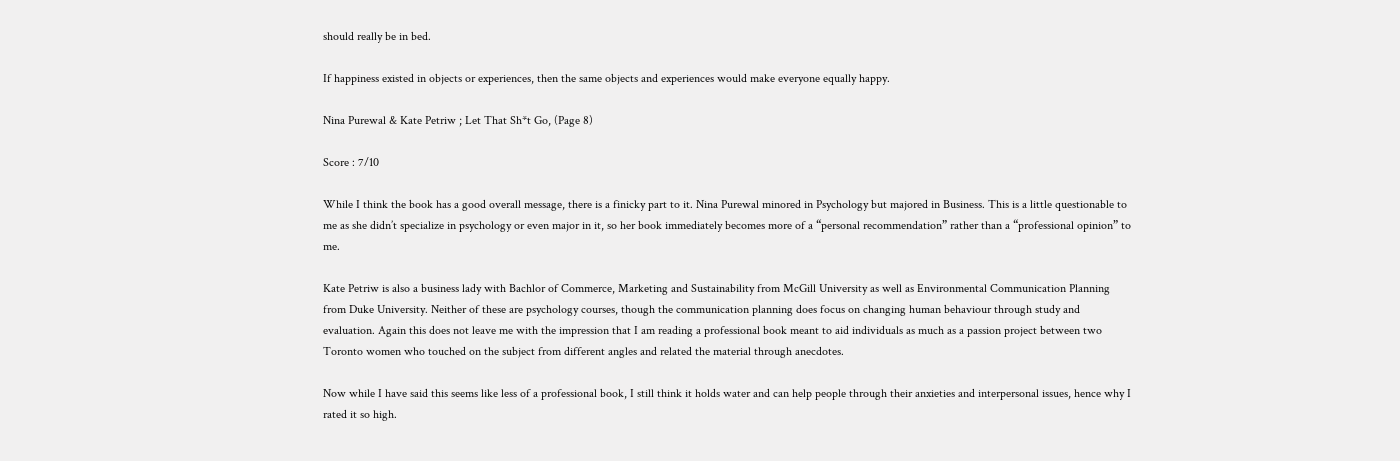should really be in bed.

If happiness existed in objects or experiences, then the same objects and experiences would make everyone equally happy.

Nina Purewal & Kate Petriw ; Let That Sh*t Go, (Page 8)

Score : 7/10

While I think the book has a good overall message, there is a finicky part to it. Nina Purewal minored in Psychology but majored in Business. This is a little questionable to me as she didn’t specialize in psychology or even major in it, so her book immediately becomes more of a “personal recommendation” rather than a “professional opinion” to me.

Kate Petriw is also a business lady with Bachlor of Commerce, Marketing and Sustainability from McGill University as well as Environmental Communication Planning from Duke University. Neither of these are psychology courses, though the communication planning does focus on changing human behaviour through study and evaluation. Again this does not leave me with the impression that I am reading a professional book meant to aid individuals as much as a passion project between two Toronto women who touched on the subject from different angles and related the material through anecdotes.

Now while I have said this seems like less of a professional book, I still think it holds water and can help people through their anxieties and interpersonal issues, hence why I rated it so high.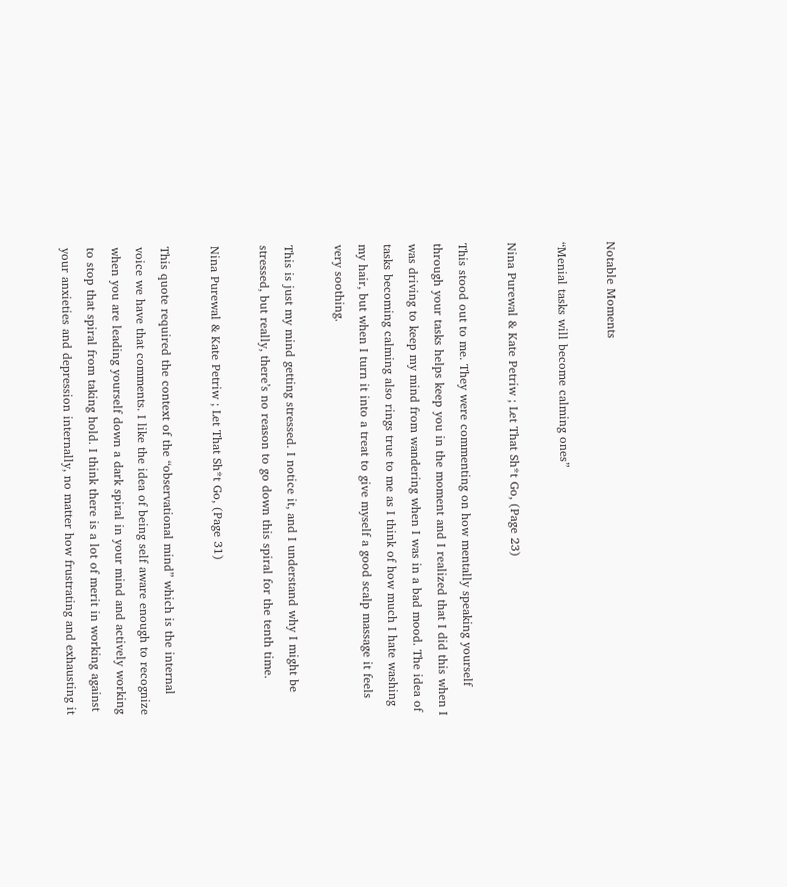Notable Moments

“Menial tasks will become calming ones”

Nina Purewal & Kate Petriw ; Let That Sh*t Go, (Page 23)

This stood out to me. They were commenting on how mentally speaking yourself through your tasks helps keep you in the moment and I realized that I did this when I was driving to keep my mind from wandering when I was in a bad mood. The idea of tasks becoming calming also rings true to me as I think of how much I hate washing my hair, but when I turn it into a treat to give myself a good scalp massage it feels very soothing.

This is just my mind getting stressed. I notice it, and I understand why I might be stressed, but really, there’s no reason to go down this spiral for the tenth time.

Nina Purewal & Kate Petriw ; Let That Sh*t Go, (Page 31)

This quote required the context of the “observational mind” which is the internal voice we have that comments. I like the idea of being self aware enough to recognize when you are leading yourself down a dark spiral in your mind and actively working to stop that spiral from taking hold. I think there is a lot of merit in working against your anxieties and depression internally, no matter how frustrating and exhausting it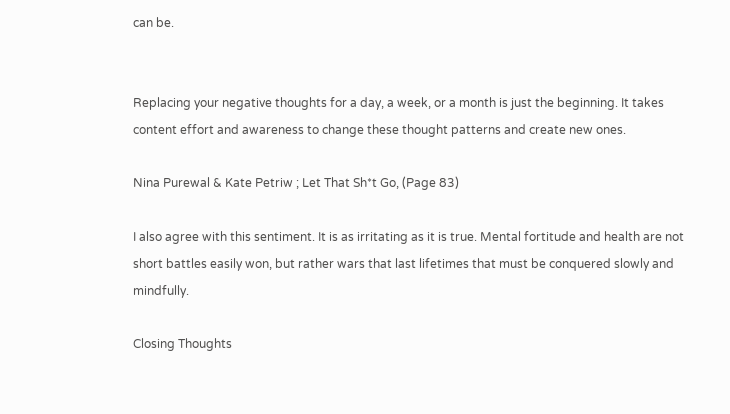can be.


Replacing your negative thoughts for a day, a week, or a month is just the beginning. It takes content effort and awareness to change these thought patterns and create new ones.

Nina Purewal & Kate Petriw ; Let That Sh*t Go, (Page 83)

I also agree with this sentiment. It is as irritating as it is true. Mental fortitude and health are not short battles easily won, but rather wars that last lifetimes that must be conquered slowly and mindfully.

Closing Thoughts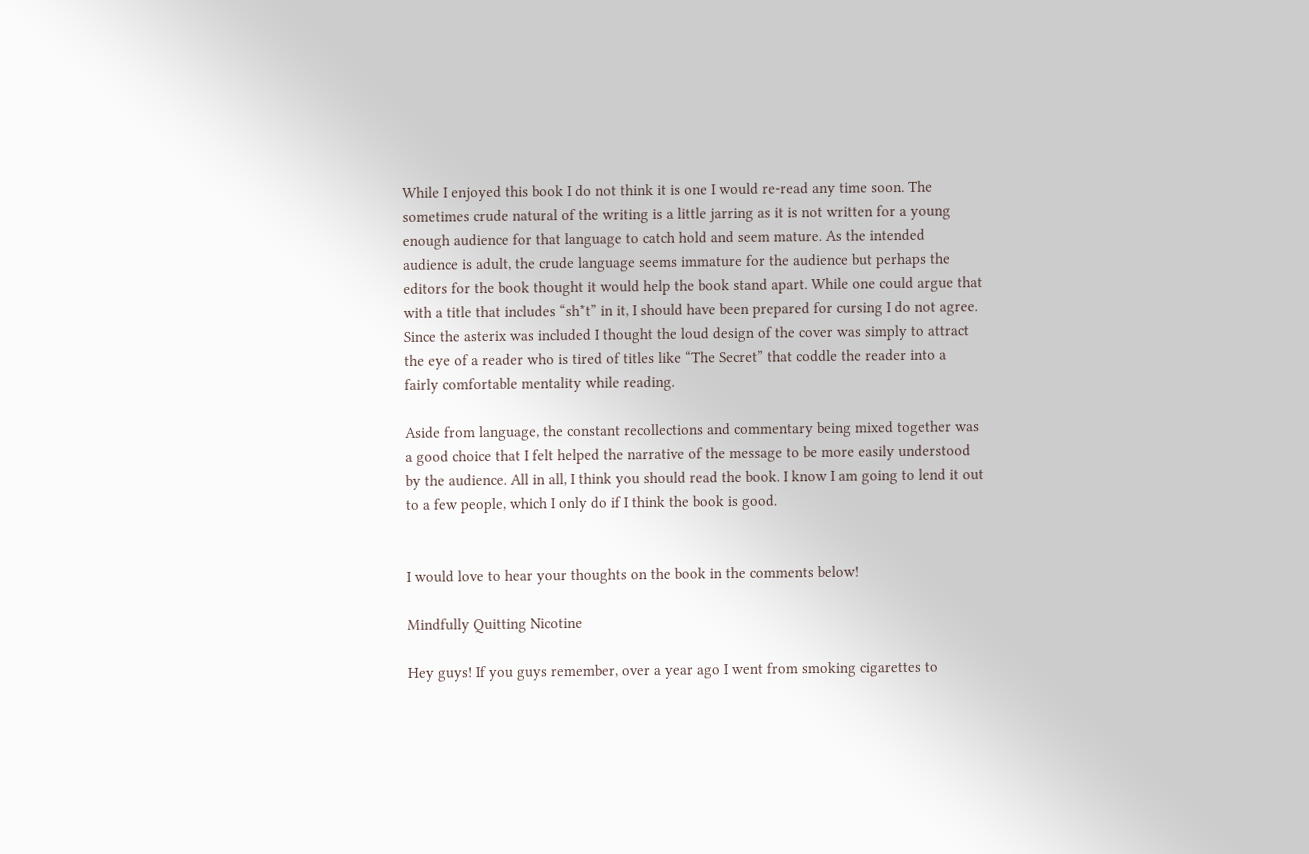While I enjoyed this book I do not think it is one I would re-read any time soon. The sometimes crude natural of the writing is a little jarring as it is not written for a young enough audience for that language to catch hold and seem mature. As the intended audience is adult, the crude language seems immature for the audience but perhaps the editors for the book thought it would help the book stand apart. While one could argue that with a title that includes “sh*t” in it, I should have been prepared for cursing I do not agree. Since the asterix was included I thought the loud design of the cover was simply to attract the eye of a reader who is tired of titles like “The Secret” that coddle the reader into a fairly comfortable mentality while reading.

Aside from language, the constant recollections and commentary being mixed together was a good choice that I felt helped the narrative of the message to be more easily understood by the audience. All in all, I think you should read the book. I know I am going to lend it out to a few people, which I only do if I think the book is good.


I would love to hear your thoughts on the book in the comments below!

Mindfully Quitting Nicotine

Hey guys! If you guys remember, over a year ago I went from smoking cigarettes to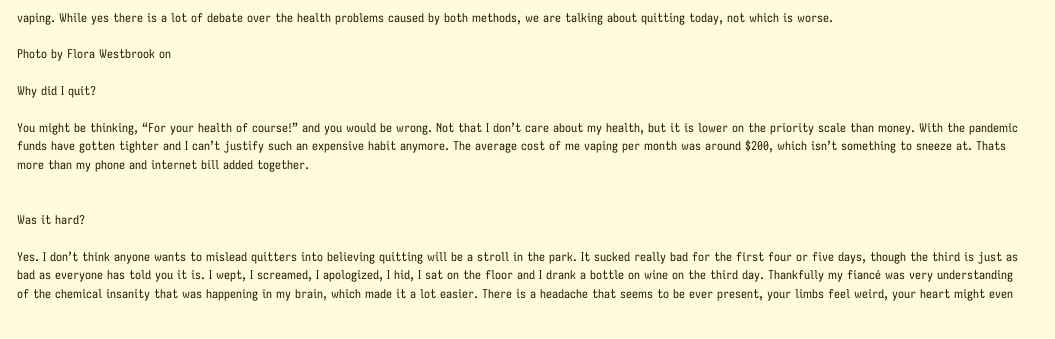vaping. While yes there is a lot of debate over the health problems caused by both methods, we are talking about quitting today, not which is worse.

Photo by Flora Westbrook on

Why did I quit?

You might be thinking, “For your health of course!” and you would be wrong. Not that I don’t care about my health, but it is lower on the priority scale than money. With the pandemic funds have gotten tighter and I can’t justify such an expensive habit anymore. The average cost of me vaping per month was around $200, which isn’t something to sneeze at. Thats more than my phone and internet bill added together.


Was it hard?

Yes. I don’t think anyone wants to mislead quitters into believing quitting will be a stroll in the park. It sucked really bad for the first four or five days, though the third is just as bad as everyone has told you it is. I wept, I screamed, I apologized, I hid, I sat on the floor and I drank a bottle on wine on the third day. Thankfully my fiancé was very understanding of the chemical insanity that was happening in my brain, which made it a lot easier. There is a headache that seems to be ever present, your limbs feel weird, your heart might even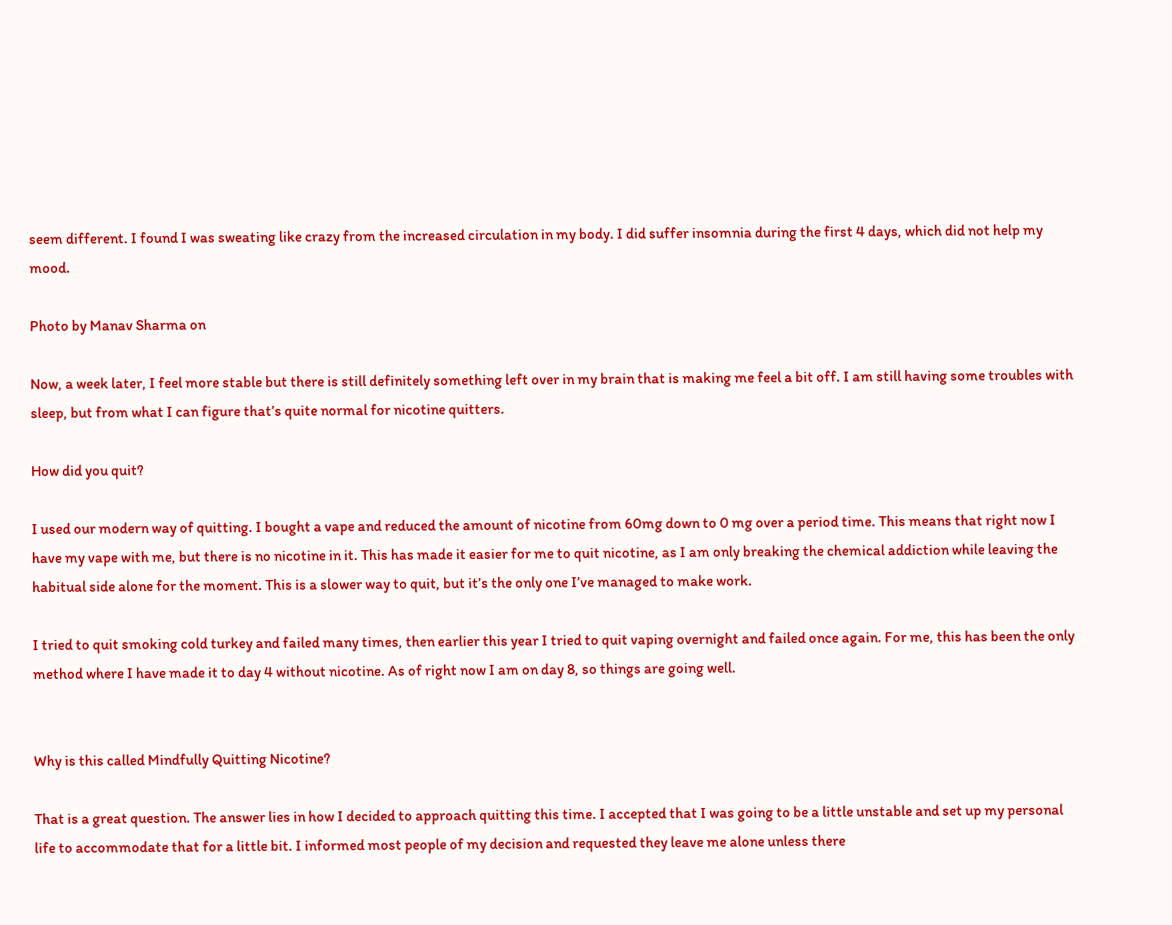seem different. I found I was sweating like crazy from the increased circulation in my body. I did suffer insomnia during the first 4 days, which did not help my mood.

Photo by Manav Sharma on

Now, a week later, I feel more stable but there is still definitely something left over in my brain that is making me feel a bit off. I am still having some troubles with sleep, but from what I can figure that’s quite normal for nicotine quitters.

How did you quit?

I used our modern way of quitting. I bought a vape and reduced the amount of nicotine from 60mg down to 0 mg over a period time. This means that right now I have my vape with me, but there is no nicotine in it. This has made it easier for me to quit nicotine, as I am only breaking the chemical addiction while leaving the habitual side alone for the moment. This is a slower way to quit, but it’s the only one I’ve managed to make work.

I tried to quit smoking cold turkey and failed many times, then earlier this year I tried to quit vaping overnight and failed once again. For me, this has been the only method where I have made it to day 4 without nicotine. As of right now I am on day 8, so things are going well.


Why is this called Mindfully Quitting Nicotine?

That is a great question. The answer lies in how I decided to approach quitting this time. I accepted that I was going to be a little unstable and set up my personal life to accommodate that for a little bit. I informed most people of my decision and requested they leave me alone unless there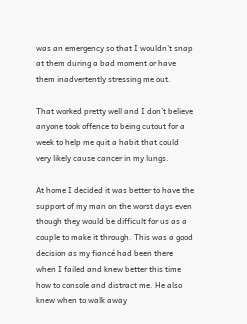was an emergency so that I wouldn’t snap at them during a bad moment or have them inadvertently stressing me out.

That worked pretty well and I don’t believe anyone took offence to being cutout for a week to help me quit a habit that could very likely cause cancer in my lungs.

At home I decided it was better to have the support of my man on the worst days even though they would be difficult for us as a couple to make it through. This was a good decision as my fiancé had been there when I failed and knew better this time how to console and distract me. He also knew when to walk away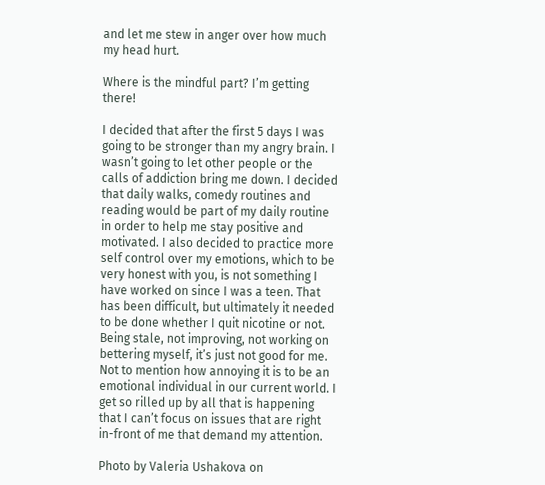and let me stew in anger over how much my head hurt.

Where is the mindful part? I’m getting there!

I decided that after the first 5 days I was going to be stronger than my angry brain. I wasn’t going to let other people or the calls of addiction bring me down. I decided that daily walks, comedy routines and reading would be part of my daily routine in order to help me stay positive and motivated. I also decided to practice more self control over my emotions, which to be very honest with you, is not something I have worked on since I was a teen. That has been difficult, but ultimately it needed to be done whether I quit nicotine or not. Being stale, not improving, not working on bettering myself, it’s just not good for me. Not to mention how annoying it is to be an emotional individual in our current world. I get so rilled up by all that is happening that I can’t focus on issues that are right in-front of me that demand my attention.

Photo by Valeria Ushakova on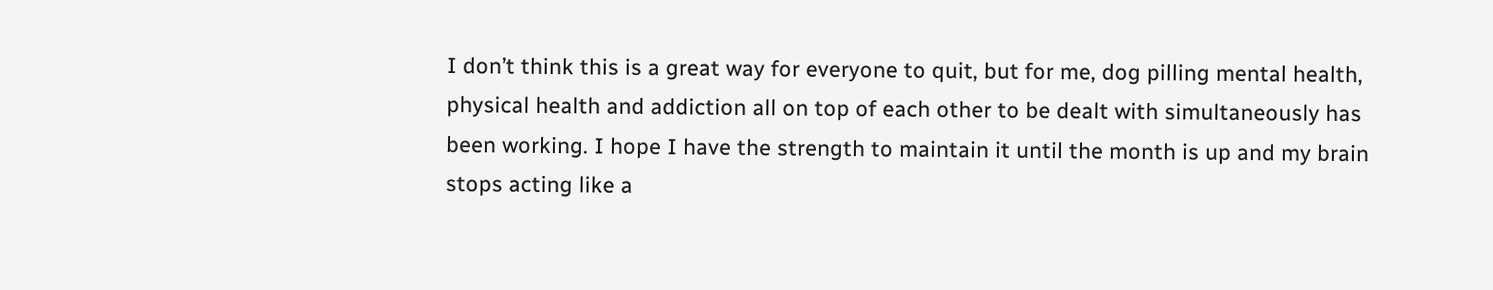I don’t think this is a great way for everyone to quit, but for me, dog pilling mental health, physical health and addiction all on top of each other to be dealt with simultaneously has been working. I hope I have the strength to maintain it until the month is up and my brain stops acting like a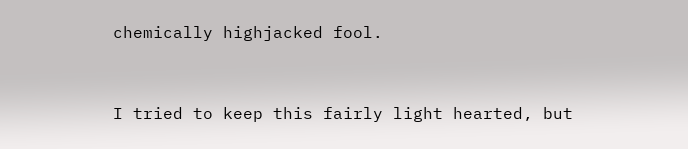chemically highjacked fool.


I tried to keep this fairly light hearted, but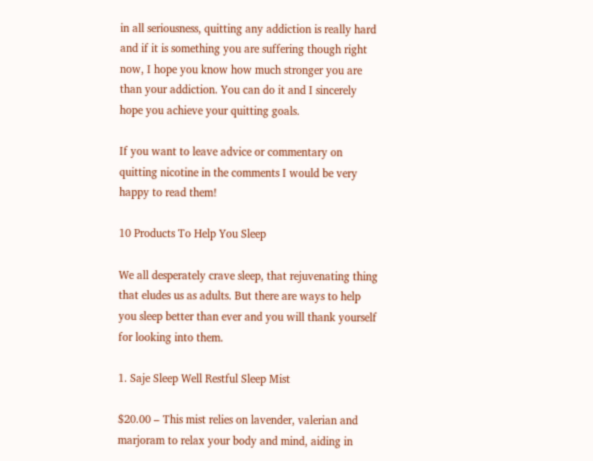in all seriousness, quitting any addiction is really hard and if it is something you are suffering though right now, I hope you know how much stronger you are than your addiction. You can do it and I sincerely hope you achieve your quitting goals.

If you want to leave advice or commentary on quitting nicotine in the comments I would be very happy to read them!

10 Products To Help You Sleep

We all desperately crave sleep, that rejuvenating thing that eludes us as adults. But there are ways to help you sleep better than ever and you will thank yourself for looking into them.

1. Saje Sleep Well Restful Sleep Mist

$20.00 – This mist relies on lavender, valerian and marjoram to relax your body and mind, aiding in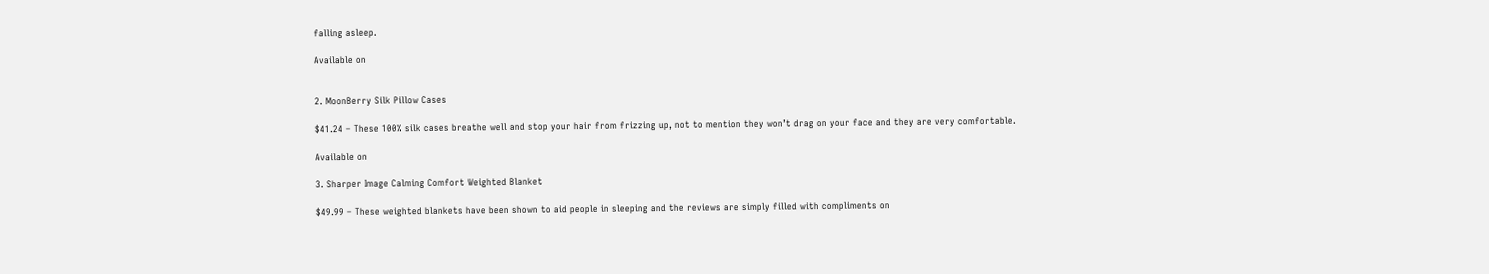falling asleep.

Available on


2. MoonBerry Silk Pillow Cases

$41.24 – These 100% silk cases breathe well and stop your hair from frizzing up, not to mention they won’t drag on your face and they are very comfortable.

Available on

3. Sharper Image Calming Comfort Weighted Blanket

$49.99 – These weighted blankets have been shown to aid people in sleeping and the reviews are simply filled with compliments on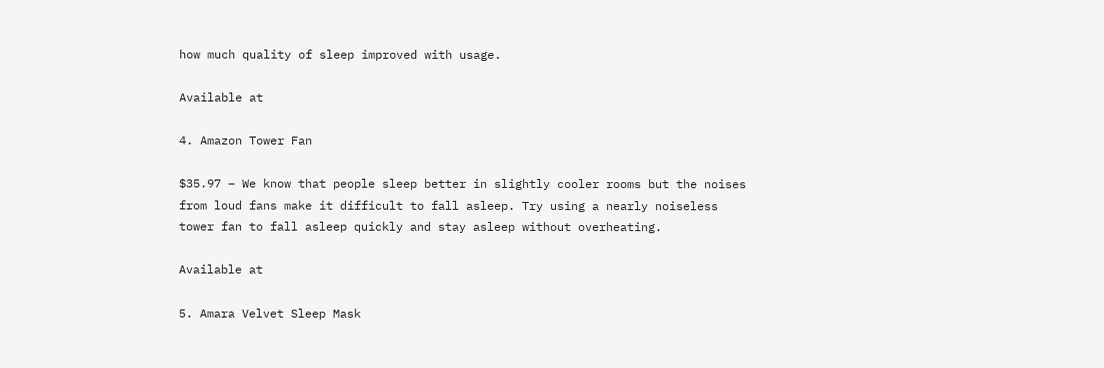how much quality of sleep improved with usage.

Available at

4. Amazon Tower Fan

$35.97 – We know that people sleep better in slightly cooler rooms but the noises from loud fans make it difficult to fall asleep. Try using a nearly noiseless tower fan to fall asleep quickly and stay asleep without overheating.

Available at

5. Amara Velvet Sleep Mask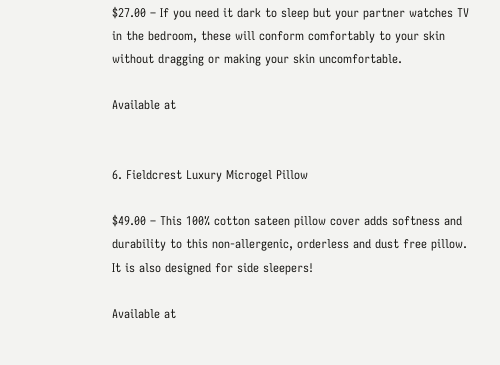$27.00 – If you need it dark to sleep but your partner watches TV in the bedroom, these will conform comfortably to your skin without dragging or making your skin uncomfortable.

Available at


6. Fieldcrest Luxury Microgel Pillow

$49.00 – This 100% cotton sateen pillow cover adds softness and durability to this non-allergenic, orderless and dust free pillow. It is also designed for side sleepers!

Available at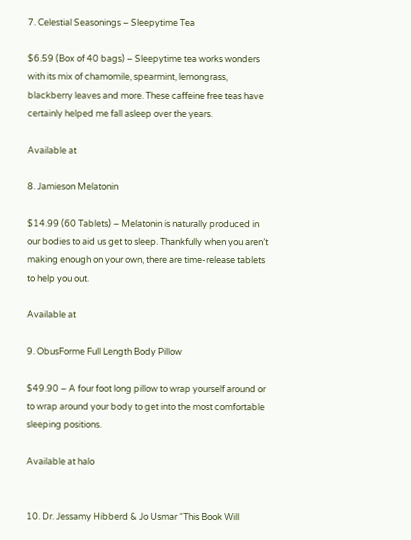7. Celestial Seasonings – Sleepytime Tea

$6.59 (Box of 40 bags) – Sleepytime tea works wonders with its mix of chamomile, spearmint, lemongrass, blackberry leaves and more. These caffeine free teas have certainly helped me fall asleep over the years.

Available at

8. Jamieson Melatonin

$14.99 (60 Tablets) – Melatonin is naturally produced in our bodies to aid us get to sleep. Thankfully when you aren’t making enough on your own, there are time-release tablets to help you out.

Available at

9. ObusForme Full Length Body Pillow

$49.90 – A four foot long pillow to wrap yourself around or to wrap around your body to get into the most comfortable sleeping positions.

Available at halo


10. Dr. Jessamy Hibberd & Jo Usmar “This Book Will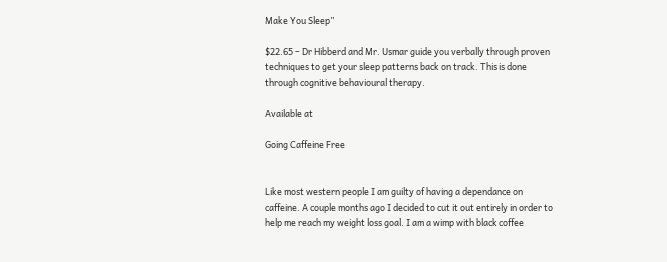Make You Sleep”

$22.65 – Dr Hibberd and Mr. Usmar guide you verbally through proven techniques to get your sleep patterns back on track. This is done through cognitive behavioural therapy.

Available at

Going Caffeine Free


Like most western people I am guilty of having a dependance on caffeine. A couple months ago I decided to cut it out entirely in order to help me reach my weight loss goal. I am a wimp with black coffee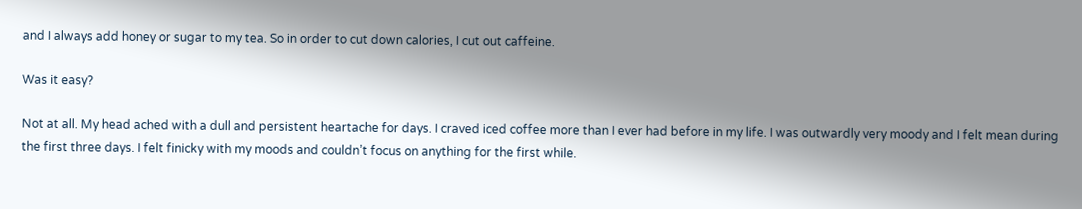and I always add honey or sugar to my tea. So in order to cut down calories, I cut out caffeine.

Was it easy?

Not at all. My head ached with a dull and persistent heartache for days. I craved iced coffee more than I ever had before in my life. I was outwardly very moody and I felt mean during the first three days. I felt finicky with my moods and couldn’t focus on anything for the first while.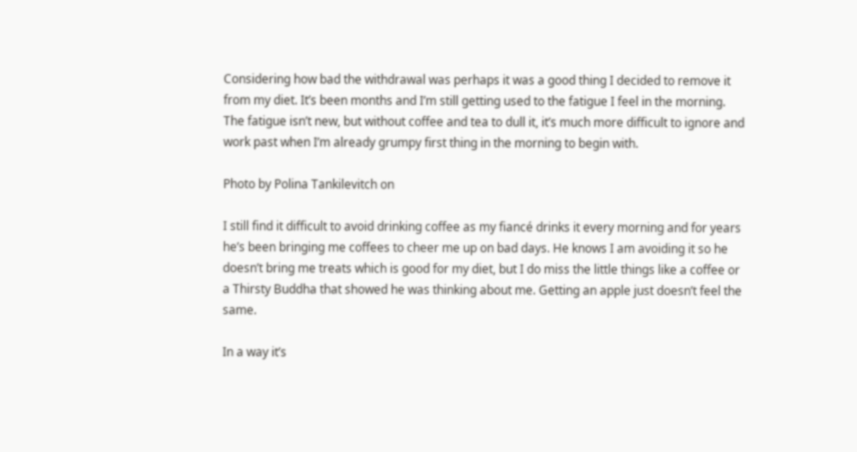Considering how bad the withdrawal was perhaps it was a good thing I decided to remove it from my diet. It’s been months and I’m still getting used to the fatigue I feel in the morning. The fatigue isn’t new, but without coffee and tea to dull it, it’s much more difficult to ignore and work past when I’m already grumpy first thing in the morning to begin with.

Photo by Polina Tankilevitch on

I still find it difficult to avoid drinking coffee as my fiancé drinks it every morning and for years he’s been bringing me coffees to cheer me up on bad days. He knows I am avoiding it so he doesn’t bring me treats which is good for my diet, but I do miss the little things like a coffee or a Thirsty Buddha that showed he was thinking about me. Getting an apple just doesn’t feel the same.

In a way it’s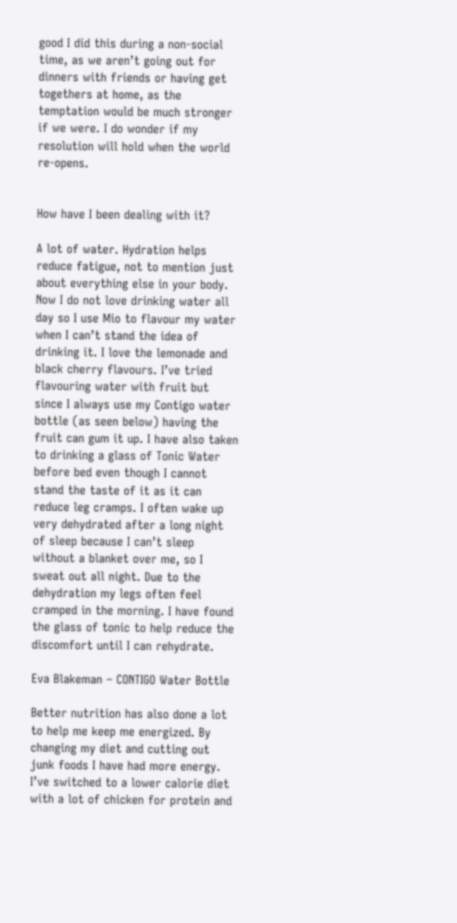good I did this during a non-social time, as we aren’t going out for dinners with friends or having get togethers at home, as the temptation would be much stronger if we were. I do wonder if my resolution will hold when the world re-opens.


How have I been dealing with it?

A lot of water. Hydration helps reduce fatigue, not to mention just about everything else in your body. Now I do not love drinking water all day so I use Mio to flavour my water when I can’t stand the idea of drinking it. I love the lemonade and black cherry flavours. I’ve tried flavouring water with fruit but since I always use my Contigo water bottle (as seen below) having the fruit can gum it up. I have also taken to drinking a glass of Tonic Water before bed even though I cannot stand the taste of it as it can reduce leg cramps. I often wake up very dehydrated after a long night of sleep because I can’t sleep without a blanket over me, so I sweat out all night. Due to the dehydration my legs often feel cramped in the morning. I have found the glass of tonic to help reduce the discomfort until I can rehydrate.

Eva Blakeman – CONTIGO Water Bottle

Better nutrition has also done a lot to help me keep me energized. By changing my diet and cutting out junk foods I have had more energy. I’ve switched to a lower calorie diet with a lot of chicken for protein and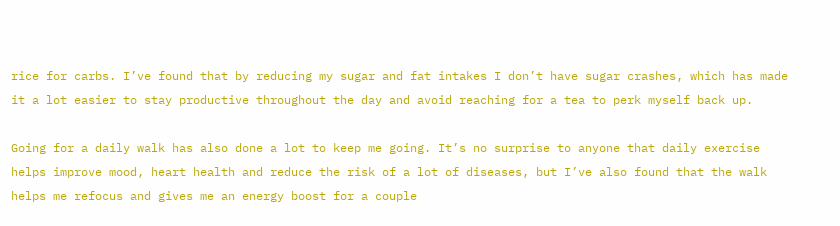rice for carbs. I’ve found that by reducing my sugar and fat intakes I don’t have sugar crashes, which has made it a lot easier to stay productive throughout the day and avoid reaching for a tea to perk myself back up.

Going for a daily walk has also done a lot to keep me going. It’s no surprise to anyone that daily exercise helps improve mood, heart health and reduce the risk of a lot of diseases, but I’ve also found that the walk helps me refocus and gives me an energy boost for a couple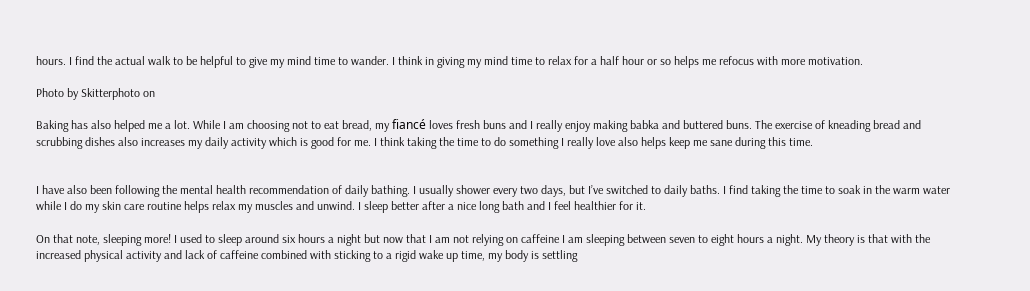hours. I find the actual walk to be helpful to give my mind time to wander. I think in giving my mind time to relax for a half hour or so helps me refocus with more motivation.

Photo by Skitterphoto on

Baking has also helped me a lot. While I am choosing not to eat bread, my fiancé loves fresh buns and I really enjoy making babka and buttered buns. The exercise of kneading bread and scrubbing dishes also increases my daily activity which is good for me. I think taking the time to do something I really love also helps keep me sane during this time.


I have also been following the mental health recommendation of daily bathing. I usually shower every two days, but I’ve switched to daily baths. I find taking the time to soak in the warm water while I do my skin care routine helps relax my muscles and unwind. I sleep better after a nice long bath and I feel healthier for it.

On that note, sleeping more! I used to sleep around six hours a night but now that I am not relying on caffeine I am sleeping between seven to eight hours a night. My theory is that with the increased physical activity and lack of caffeine combined with sticking to a rigid wake up time, my body is settling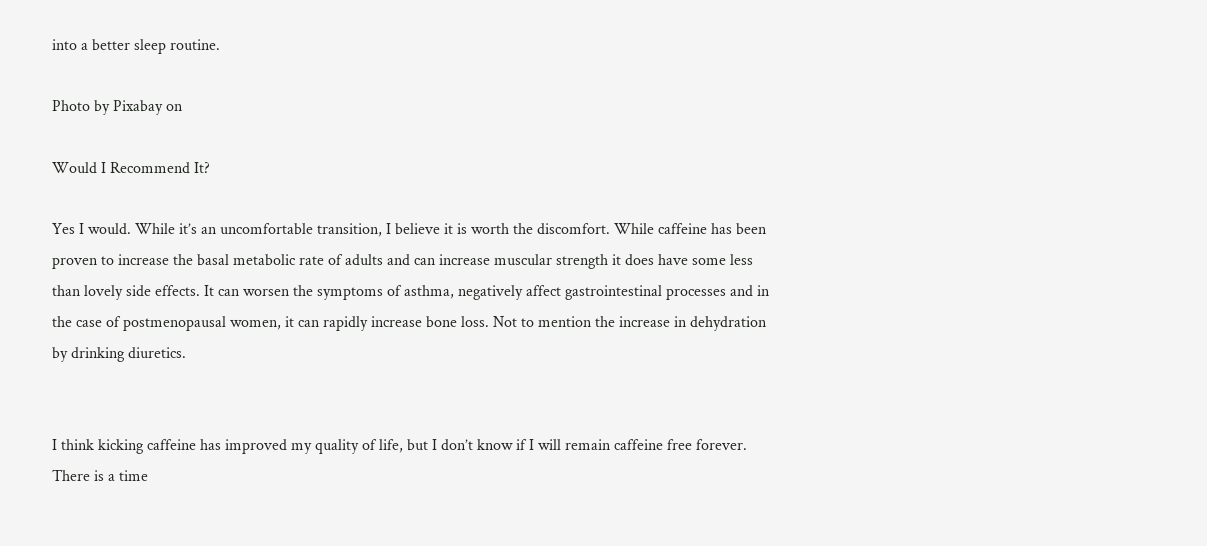into a better sleep routine.

Photo by Pixabay on

Would I Recommend It?

Yes I would. While it’s an uncomfortable transition, I believe it is worth the discomfort. While caffeine has been proven to increase the basal metabolic rate of adults and can increase muscular strength it does have some less than lovely side effects. It can worsen the symptoms of asthma, negatively affect gastrointestinal processes and in the case of postmenopausal women, it can rapidly increase bone loss. Not to mention the increase in dehydration by drinking diuretics.


I think kicking caffeine has improved my quality of life, but I don’t know if I will remain caffeine free forever. There is a time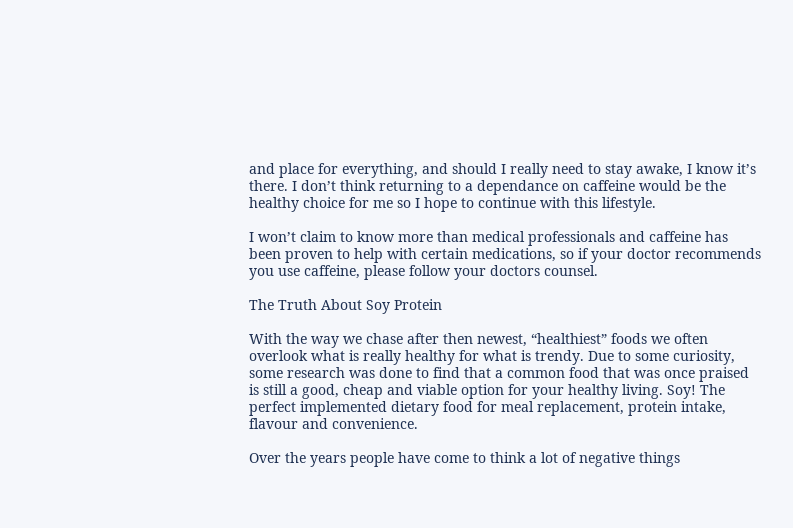and place for everything, and should I really need to stay awake, I know it’s there. I don’t think returning to a dependance on caffeine would be the healthy choice for me so I hope to continue with this lifestyle.

I won’t claim to know more than medical professionals and caffeine has been proven to help with certain medications, so if your doctor recommends you use caffeine, please follow your doctors counsel.

The Truth About Soy Protein

With the way we chase after then newest, “healthiest” foods we often overlook what is really healthy for what is trendy. Due to some curiosity, some research was done to find that a common food that was once praised is still a good, cheap and viable option for your healthy living. Soy! The perfect implemented dietary food for meal replacement, protein intake, flavour and convenience.

Over the years people have come to think a lot of negative things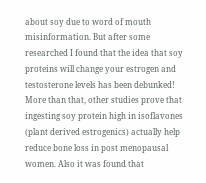about soy due to word of mouth misinformation. But after some researched I found that the idea that soy proteins will change your estrogen and testosterone levels has been debunked! More than that, other studies prove that ingesting soy protein high in isoflavones (plant derived estrogenics) actually help reduce bone loss in post menopausal women. Also it was found that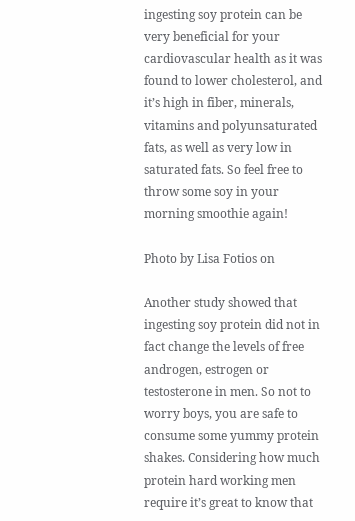ingesting soy protein can be very beneficial for your cardiovascular health as it was found to lower cholesterol, and it’s high in fiber, minerals, vitamins and polyunsaturated fats, as well as very low in saturated fats. So feel free to throw some soy in your morning smoothie again!

Photo by Lisa Fotios on

Another study showed that ingesting soy protein did not in fact change the levels of free androgen, estrogen or testosterone in men. So not to worry boys, you are safe to consume some yummy protein shakes. Considering how much protein hard working men require it’s great to know that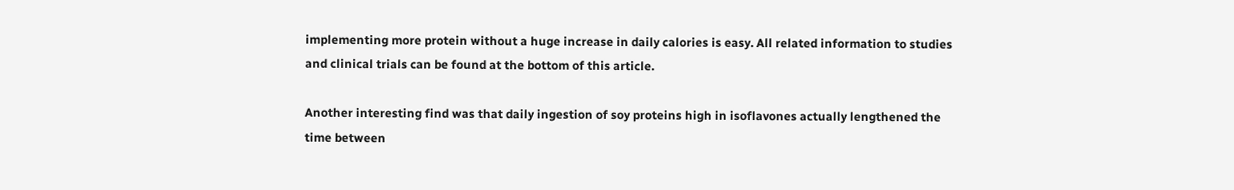implementing more protein without a huge increase in daily calories is easy. All related information to studies and clinical trials can be found at the bottom of this article.

Another interesting find was that daily ingestion of soy proteins high in isoflavones actually lengthened the time between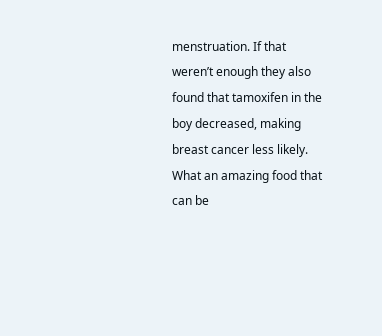menstruation. If that weren’t enough they also found that tamoxifen in the boy decreased, making breast cancer less likely. What an amazing food that can be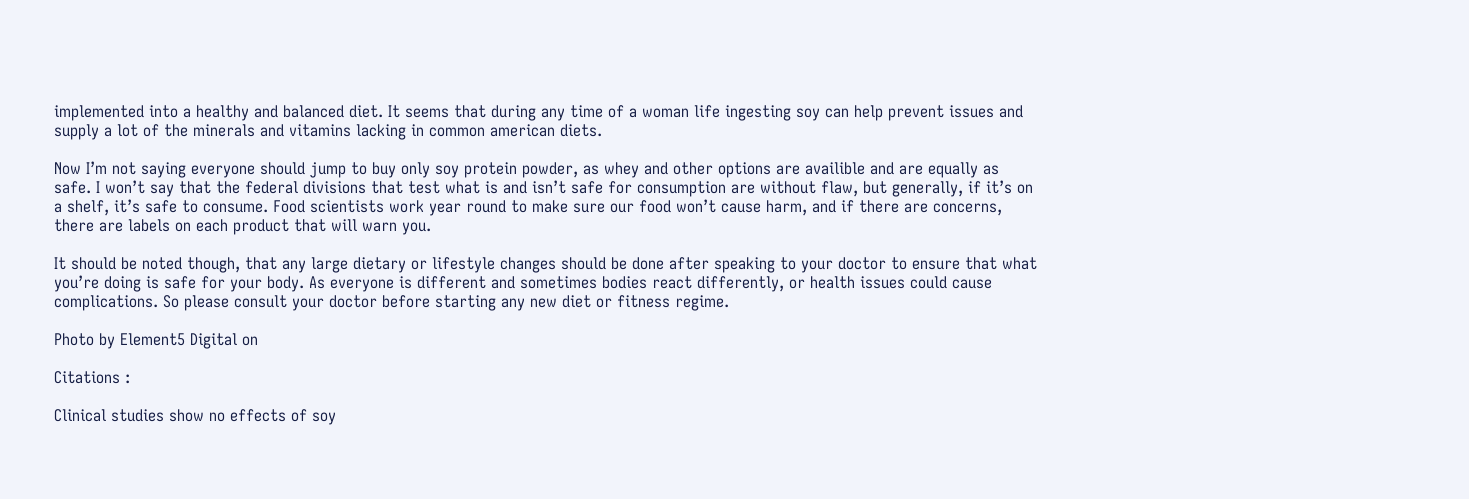implemented into a healthy and balanced diet. It seems that during any time of a woman life ingesting soy can help prevent issues and supply a lot of the minerals and vitamins lacking in common american diets.

Now I’m not saying everyone should jump to buy only soy protein powder, as whey and other options are availible and are equally as safe. I won’t say that the federal divisions that test what is and isn’t safe for consumption are without flaw, but generally, if it’s on a shelf, it’s safe to consume. Food scientists work year round to make sure our food won’t cause harm, and if there are concerns, there are labels on each product that will warn you.

It should be noted though, that any large dietary or lifestyle changes should be done after speaking to your doctor to ensure that what you’re doing is safe for your body. As everyone is different and sometimes bodies react differently, or health issues could cause complications. So please consult your doctor before starting any new diet or fitness regime.

Photo by Element5 Digital on

Citations :

Clinical studies show no effects of soy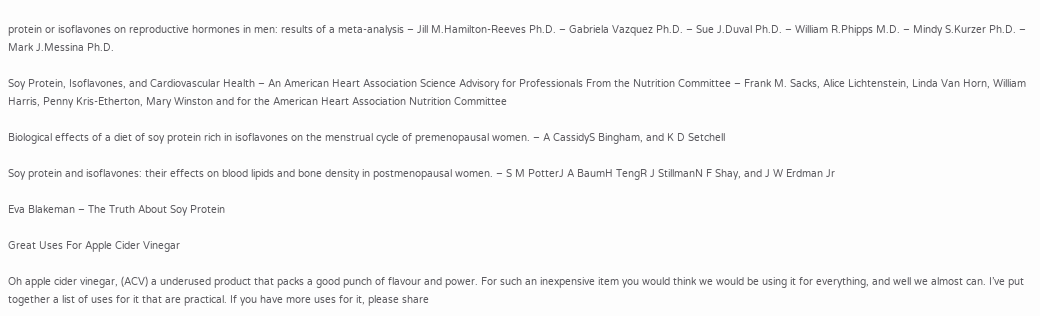protein or isoflavones on reproductive hormones in men: results of a meta-analysis – Jill M.Hamilton-Reeves Ph.D. – Gabriela Vazquez Ph.D. – Sue J.Duval Ph.D. – William R.Phipps M.D. – Mindy S.Kurzer Ph.D. – Mark J.Messina Ph.D.

Soy Protein, Isoflavones, and Cardiovascular Health – An American Heart Association Science Advisory for Professionals From the Nutrition Committee – Frank M. Sacks, Alice Lichtenstein, Linda Van Horn, William Harris, Penny Kris-Etherton, Mary Winston and for the American Heart Association Nutrition Committee

Biological effects of a diet of soy protein rich in isoflavones on the menstrual cycle of premenopausal women. – A CassidyS Bingham, and K D Setchell

Soy protein and isoflavones: their effects on blood lipids and bone density in postmenopausal women. – S M PotterJ A BaumH TengR J StillmanN F Shay, and J W Erdman Jr

Eva Blakeman – The Truth About Soy Protein

Great Uses For Apple Cider Vinegar

Oh apple cider vinegar, (ACV) a underused product that packs a good punch of flavour and power. For such an inexpensive item you would think we would be using it for everything, and well we almost can. I’ve put together a list of uses for it that are practical. If you have more uses for it, please share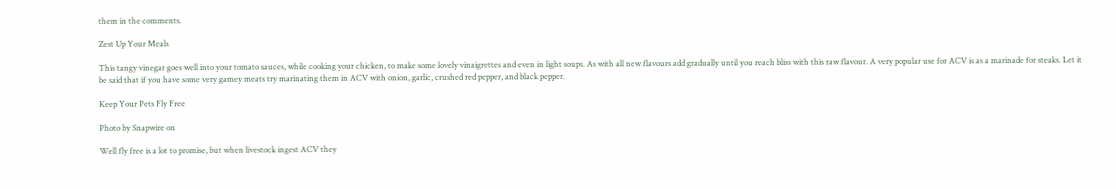them in the comments.

Zest Up Your Meals

This tangy vinegar goes well into your tomato sauces, while cooking your chicken, to make some lovely vinaigrettes and even in light soups. As with all new flavours add gradually until you reach bliss with this raw flavour. A very popular use for ACV is as a marinade for steaks. Let it be said that if you have some very gamey meats try marinating them in ACV with onion, garlic, crushed red pepper, and black pepper.

Keep Your Pets Fly Free

Photo by Snapwire on

Well fly free is a lot to promise, but when livestock ingest ACV they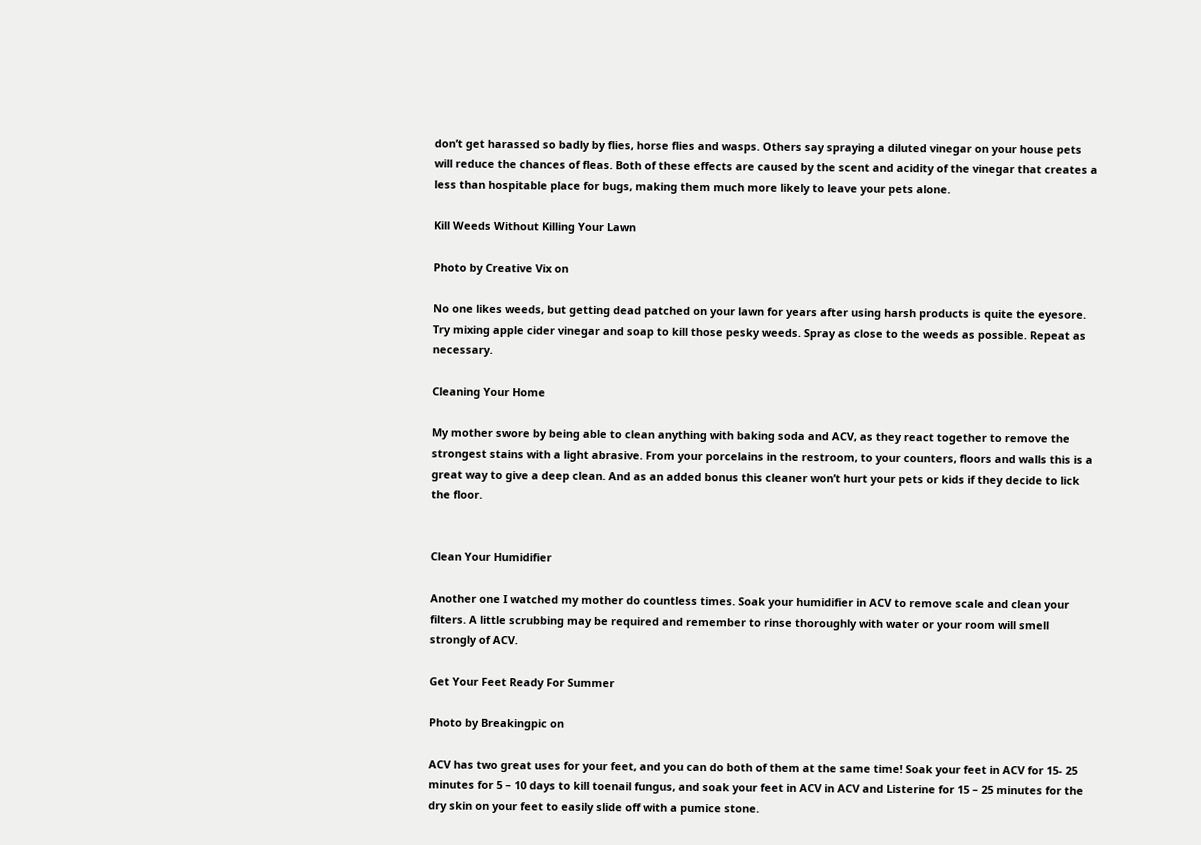don’t get harassed so badly by flies, horse flies and wasps. Others say spraying a diluted vinegar on your house pets will reduce the chances of fleas. Both of these effects are caused by the scent and acidity of the vinegar that creates a less than hospitable place for bugs, making them much more likely to leave your pets alone.

Kill Weeds Without Killing Your Lawn

Photo by Creative Vix on

No one likes weeds, but getting dead patched on your lawn for years after using harsh products is quite the eyesore. Try mixing apple cider vinegar and soap to kill those pesky weeds. Spray as close to the weeds as possible. Repeat as necessary.

Cleaning Your Home

My mother swore by being able to clean anything with baking soda and ACV, as they react together to remove the strongest stains with a light abrasive. From your porcelains in the restroom, to your counters, floors and walls this is a great way to give a deep clean. And as an added bonus this cleaner won’t hurt your pets or kids if they decide to lick the floor.


Clean Your Humidifier

Another one I watched my mother do countless times. Soak your humidifier in ACV to remove scale and clean your filters. A little scrubbing may be required and remember to rinse thoroughly with water or your room will smell strongly of ACV.

Get Your Feet Ready For Summer

Photo by Breakingpic on

ACV has two great uses for your feet, and you can do both of them at the same time! Soak your feet in ACV for 15- 25 minutes for 5 – 10 days to kill toenail fungus, and soak your feet in ACV in ACV and Listerine for 15 – 25 minutes for the dry skin on your feet to easily slide off with a pumice stone.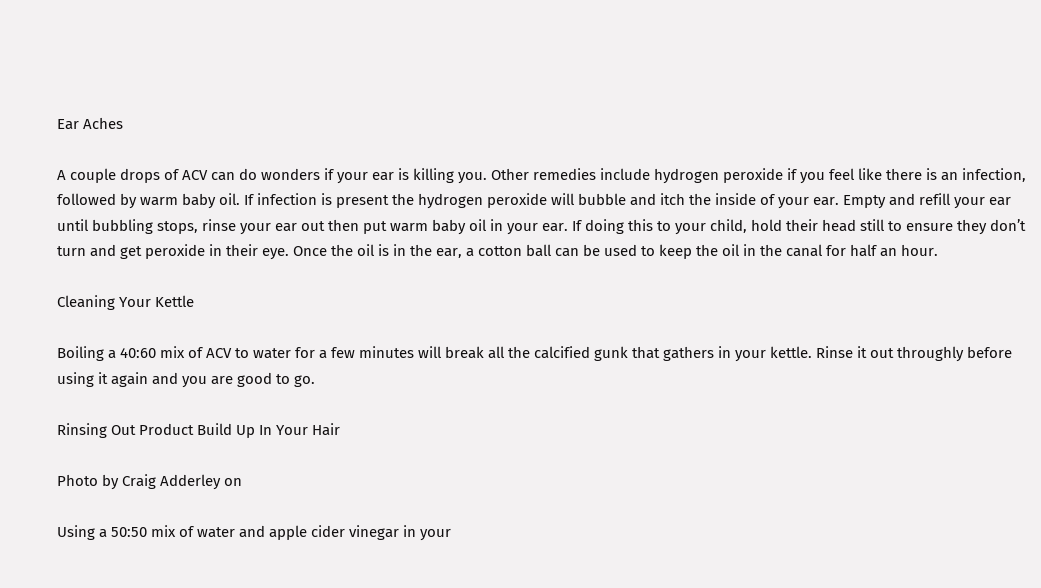Ear Aches

A couple drops of ACV can do wonders if your ear is killing you. Other remedies include hydrogen peroxide if you feel like there is an infection, followed by warm baby oil. If infection is present the hydrogen peroxide will bubble and itch the inside of your ear. Empty and refill your ear until bubbling stops, rinse your ear out then put warm baby oil in your ear. If doing this to your child, hold their head still to ensure they don’t turn and get peroxide in their eye. Once the oil is in the ear, a cotton ball can be used to keep the oil in the canal for half an hour.

Cleaning Your Kettle

Boiling a 40:60 mix of ACV to water for a few minutes will break all the calcified gunk that gathers in your kettle. Rinse it out throughly before using it again and you are good to go.

Rinsing Out Product Build Up In Your Hair

Photo by Craig Adderley on

Using a 50:50 mix of water and apple cider vinegar in your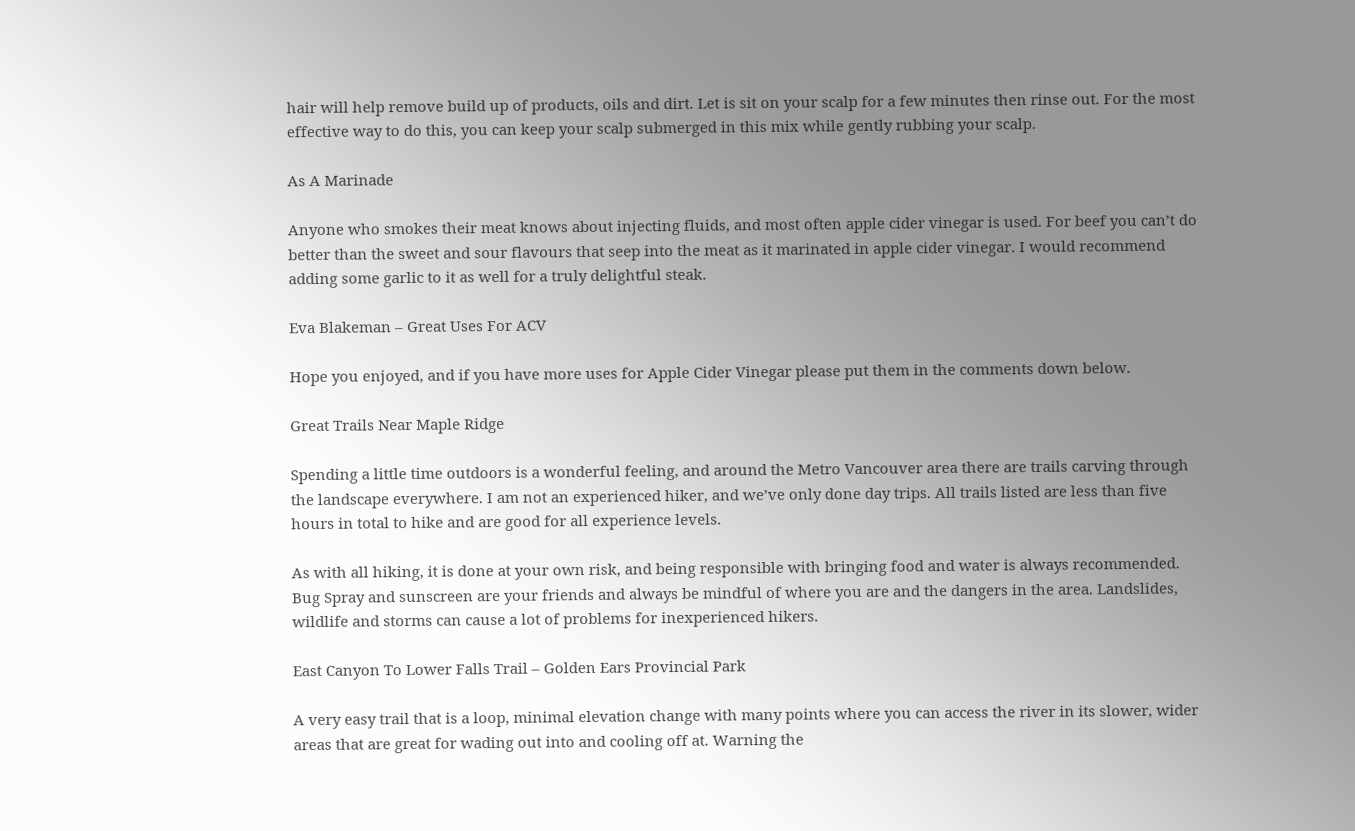hair will help remove build up of products, oils and dirt. Let is sit on your scalp for a few minutes then rinse out. For the most effective way to do this, you can keep your scalp submerged in this mix while gently rubbing your scalp.

As A Marinade

Anyone who smokes their meat knows about injecting fluids, and most often apple cider vinegar is used. For beef you can’t do better than the sweet and sour flavours that seep into the meat as it marinated in apple cider vinegar. I would recommend adding some garlic to it as well for a truly delightful steak.

Eva Blakeman – Great Uses For ACV

Hope you enjoyed, and if you have more uses for Apple Cider Vinegar please put them in the comments down below.

Great Trails Near Maple Ridge

Spending a little time outdoors is a wonderful feeling, and around the Metro Vancouver area there are trails carving through the landscape everywhere. I am not an experienced hiker, and we’ve only done day trips. All trails listed are less than five hours in total to hike and are good for all experience levels.

As with all hiking, it is done at your own risk, and being responsible with bringing food and water is always recommended. Bug Spray and sunscreen are your friends and always be mindful of where you are and the dangers in the area. Landslides, wildlife and storms can cause a lot of problems for inexperienced hikers.

East Canyon To Lower Falls Trail – Golden Ears Provincial Park

A very easy trail that is a loop, minimal elevation change with many points where you can access the river in its slower, wider areas that are great for wading out into and cooling off at. Warning the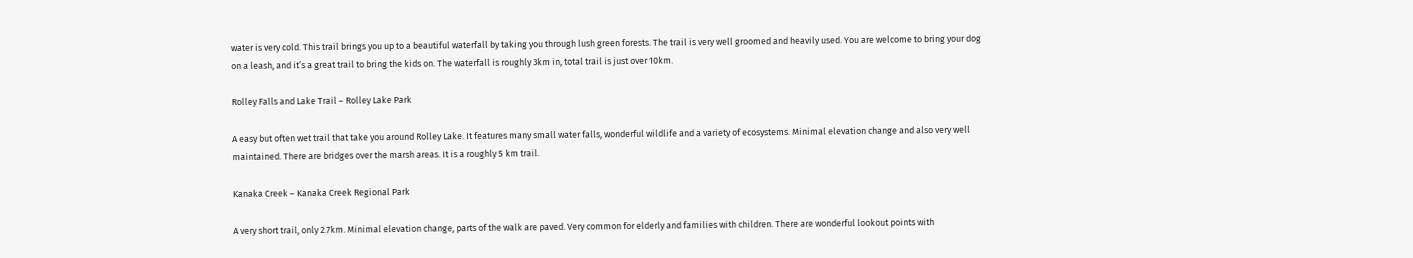water is very cold. This trail brings you up to a beautiful waterfall by taking you through lush green forests. The trail is very well groomed and heavily used. You are welcome to bring your dog on a leash, and it’s a great trail to bring the kids on. The waterfall is roughly 3km in, total trail is just over 10km.

Rolley Falls and Lake Trail – Rolley Lake Park

A easy but often wet trail that take you around Rolley Lake. It features many small water falls, wonderful wildlife and a variety of ecosystems. Minimal elevation change and also very well maintained. There are bridges over the marsh areas. It is a roughly 5 km trail.

Kanaka Creek – Kanaka Creek Regional Park

A very short trail, only 2.7km. Minimal elevation change, parts of the walk are paved. Very common for elderly and families with children. There are wonderful lookout points with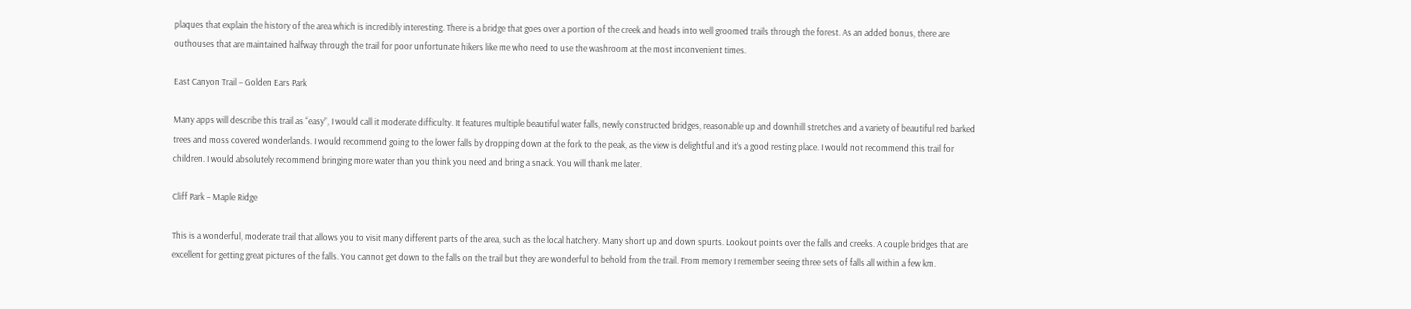plaques that explain the history of the area which is incredibly interesting. There is a bridge that goes over a portion of the creek and heads into well groomed trails through the forest. As an added bonus, there are outhouses that are maintained halfway through the trail for poor unfortunate hikers like me who need to use the washroom at the most inconvenient times.

East Canyon Trail – Golden Ears Park

Many apps will describe this trail as “easy”, I would call it moderate difficulty. It features multiple beautiful water falls, newly constructed bridges, reasonable up and downhill stretches and a variety of beautiful red barked trees and moss covered wonderlands. I would recommend going to the lower falls by dropping down at the fork to the peak, as the view is delightful and it’s a good resting place. I would not recommend this trail for children. I would absolutely recommend bringing more water than you think you need and bring a snack. You will thank me later.

Cliff Park – Maple Ridge

This is a wonderful, moderate trail that allows you to visit many different parts of the area, such as the local hatchery. Many short up and down spurts. Lookout points over the falls and creeks. A couple bridges that are excellent for getting great pictures of the falls. You cannot get down to the falls on the trail but they are wonderful to behold from the trail. From memory I remember seeing three sets of falls all within a few km.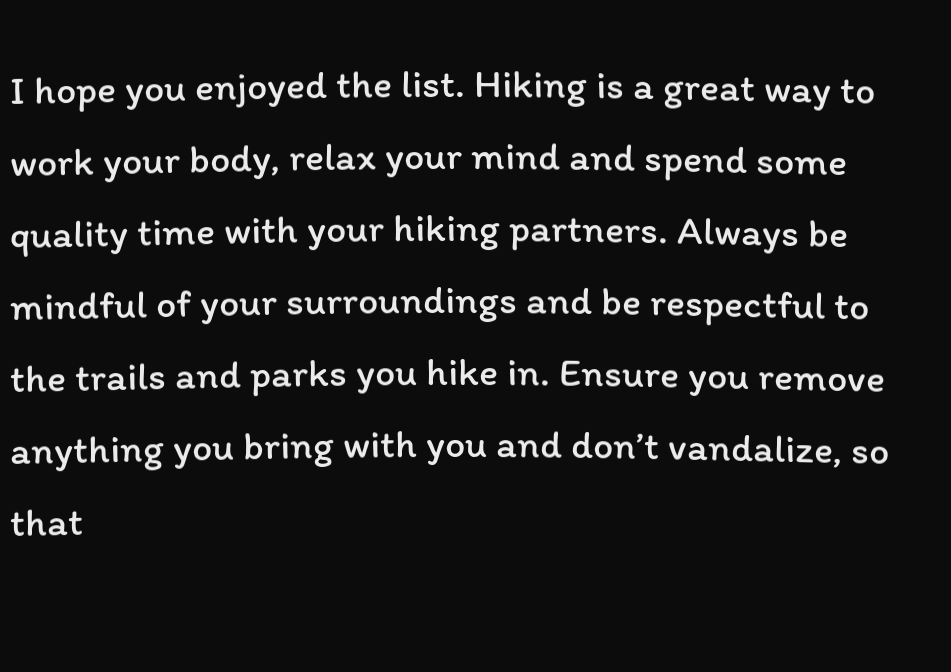I hope you enjoyed the list. Hiking is a great way to work your body, relax your mind and spend some quality time with your hiking partners. Always be mindful of your surroundings and be respectful to the trails and parks you hike in. Ensure you remove anything you bring with you and don’t vandalize, so that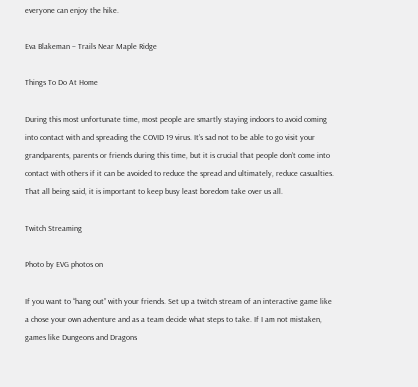everyone can enjoy the hike.

Eva Blakeman – Trails Near Maple Ridge

Things To Do At Home

During this most unfortunate time, most people are smartly staying indoors to avoid coming into contact with and spreading the COVID 19 virus. It’s sad not to be able to go visit your grandparents, parents or friends during this time, but it is crucial that people don’t come into contact with others if it can be avoided to reduce the spread and ultimately, reduce casualties. That all being said, it is important to keep busy least boredom take over us all.

Twitch Streaming

Photo by EVG photos on

If you want to “hang out” with your friends. Set up a twitch stream of an interactive game like a chose your own adventure and as a team decide what steps to take. If I am not mistaken, games like Dungeons and Dragons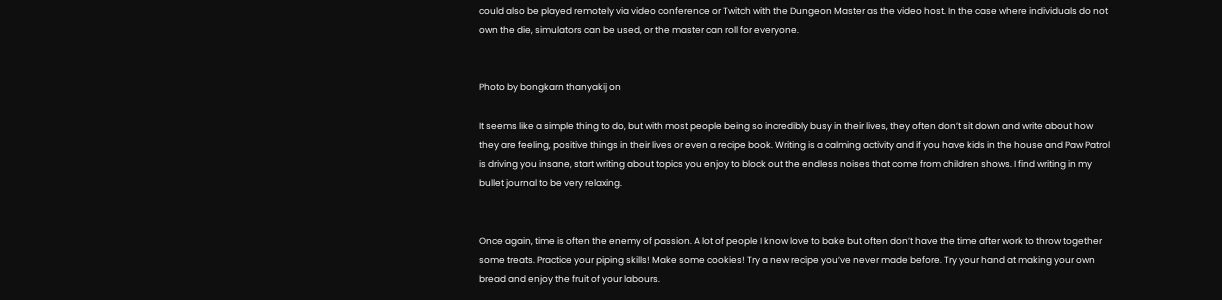could also be played remotely via video conference or Twitch with the Dungeon Master as the video host. In the case where individuals do not own the die, simulators can be used, or the master can roll for everyone.


Photo by bongkarn thanyakij on

It seems like a simple thing to do, but with most people being so incredibly busy in their lives, they often don’t sit down and write about how they are feeling, positive things in their lives or even a recipe book. Writing is a calming activity and if you have kids in the house and Paw Patrol is driving you insane, start writing about topics you enjoy to block out the endless noises that come from children shows. I find writing in my bullet journal to be very relaxing.


Once again, time is often the enemy of passion. A lot of people I know love to bake but often don’t have the time after work to throw together some treats. Practice your piping skills! Make some cookies! Try a new recipe you’ve never made before. Try your hand at making your own bread and enjoy the fruit of your labours.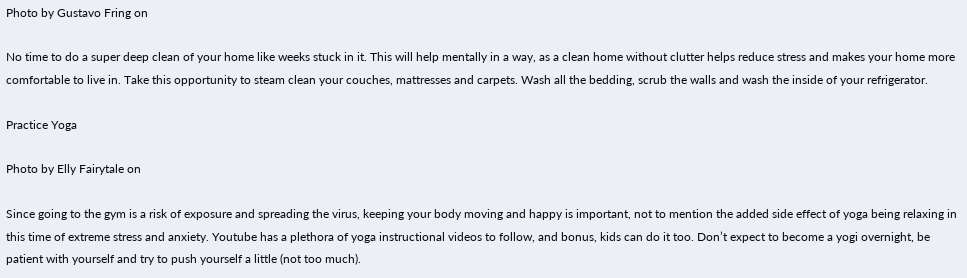Photo by Gustavo Fring on

No time to do a super deep clean of your home like weeks stuck in it. This will help mentally in a way, as a clean home without clutter helps reduce stress and makes your home more comfortable to live in. Take this opportunity to steam clean your couches, mattresses and carpets. Wash all the bedding, scrub the walls and wash the inside of your refrigerator.

Practice Yoga

Photo by Elly Fairytale on

Since going to the gym is a risk of exposure and spreading the virus, keeping your body moving and happy is important, not to mention the added side effect of yoga being relaxing in this time of extreme stress and anxiety. Youtube has a plethora of yoga instructional videos to follow, and bonus, kids can do it too. Don’t expect to become a yogi overnight, be patient with yourself and try to push yourself a little (not too much).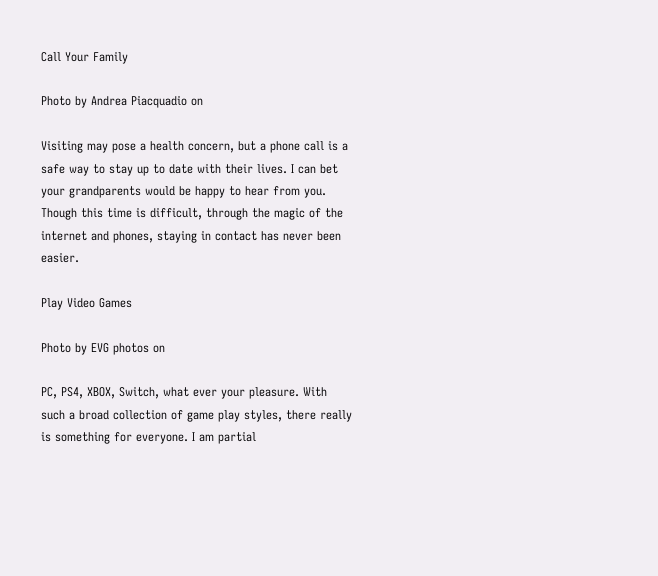Call Your Family

Photo by Andrea Piacquadio on

Visiting may pose a health concern, but a phone call is a safe way to stay up to date with their lives. I can bet your grandparents would be happy to hear from you. Though this time is difficult, through the magic of the internet and phones, staying in contact has never been easier.

Play Video Games

Photo by EVG photos on

PC, PS4, XBOX, Switch, what ever your pleasure. With such a broad collection of game play styles, there really is something for everyone. I am partial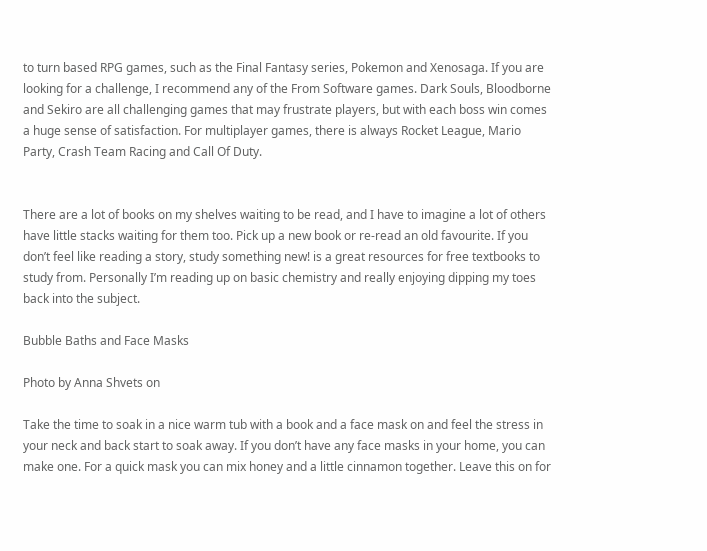to turn based RPG games, such as the Final Fantasy series, Pokemon and Xenosaga. If you are looking for a challenge, I recommend any of the From Software games. Dark Souls, Bloodborne and Sekiro are all challenging games that may frustrate players, but with each boss win comes a huge sense of satisfaction. For multiplayer games, there is always Rocket League, Mario Party, Crash Team Racing and Call Of Duty.


There are a lot of books on my shelves waiting to be read, and I have to imagine a lot of others have little stacks waiting for them too. Pick up a new book or re-read an old favourite. If you don’t feel like reading a story, study something new! is a great resources for free textbooks to study from. Personally I’m reading up on basic chemistry and really enjoying dipping my toes back into the subject.

Bubble Baths and Face Masks

Photo by Anna Shvets on

Take the time to soak in a nice warm tub with a book and a face mask on and feel the stress in your neck and back start to soak away. If you don’t have any face masks in your home, you can make one. For a quick mask you can mix honey and a little cinnamon together. Leave this on for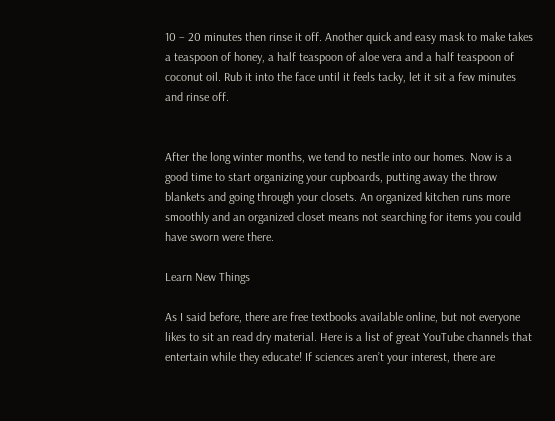10 – 20 minutes then rinse it off. Another quick and easy mask to make takes a teaspoon of honey, a half teaspoon of aloe vera and a half teaspoon of coconut oil. Rub it into the face until it feels tacky, let it sit a few minutes and rinse off.


After the long winter months, we tend to nestle into our homes. Now is a good time to start organizing your cupboards, putting away the throw blankets and going through your closets. An organized kitchen runs more smoothly and an organized closet means not searching for items you could have sworn were there.

Learn New Things

As I said before, there are free textbooks available online, but not everyone likes to sit an read dry material. Here is a list of great YouTube channels that entertain while they educate! If sciences aren’t your interest, there are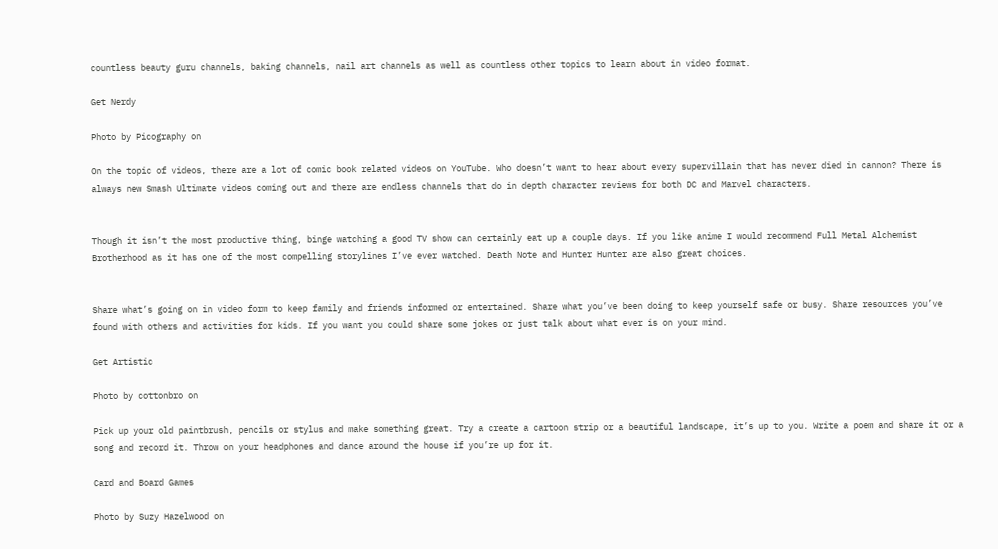countless beauty guru channels, baking channels, nail art channels as well as countless other topics to learn about in video format.

Get Nerdy

Photo by Picography on

On the topic of videos, there are a lot of comic book related videos on YouTube. Who doesn’t want to hear about every supervillain that has never died in cannon? There is always new Smash Ultimate videos coming out and there are endless channels that do in depth character reviews for both DC and Marvel characters.


Though it isn’t the most productive thing, binge watching a good TV show can certainly eat up a couple days. If you like anime I would recommend Full Metal Alchemist Brotherhood as it has one of the most compelling storylines I’ve ever watched. Death Note and Hunter Hunter are also great choices.


Share what’s going on in video form to keep family and friends informed or entertained. Share what you’ve been doing to keep yourself safe or busy. Share resources you’ve found with others and activities for kids. If you want you could share some jokes or just talk about what ever is on your mind.

Get Artistic

Photo by cottonbro on

Pick up your old paintbrush, pencils or stylus and make something great. Try a create a cartoon strip or a beautiful landscape, it’s up to you. Write a poem and share it or a song and record it. Throw on your headphones and dance around the house if you’re up for it.

Card and Board Games

Photo by Suzy Hazelwood on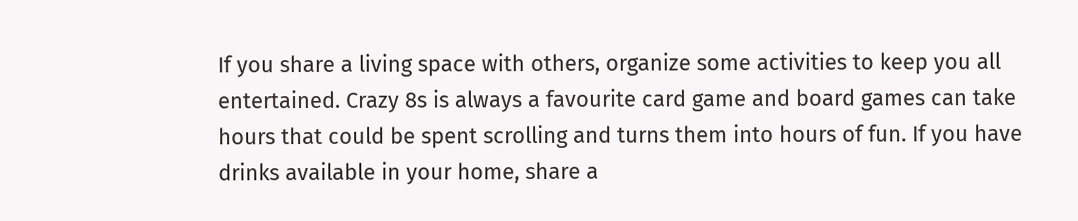If you share a living space with others, organize some activities to keep you all entertained. Crazy 8s is always a favourite card game and board games can take hours that could be spent scrolling and turns them into hours of fun. If you have drinks available in your home, share a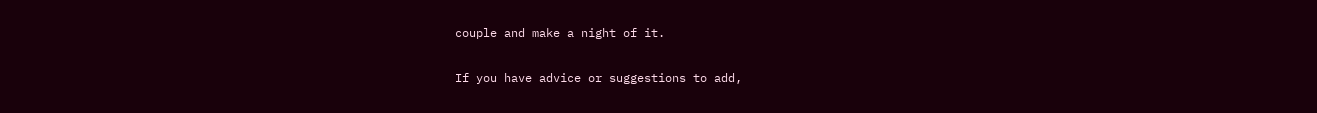couple and make a night of it.

If you have advice or suggestions to add,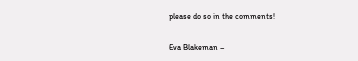please do so in the comments!

Eva Blakeman –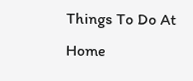Things To Do At Home